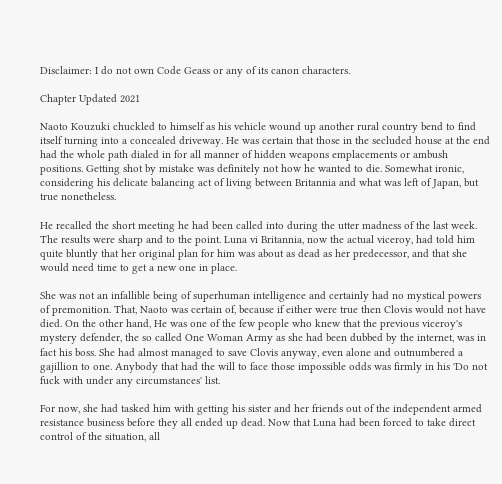Disclaimer: I do not own Code Geass or any of its canon characters.

Chapter Updated 2021

Naoto Kouzuki chuckled to himself as his vehicle wound up another rural country bend to find itself turning into a concealed driveway. He was certain that those in the secluded house at the end had the whole path dialed in for all manner of hidden weapons emplacements or ambush positions. Getting shot by mistake was definitely not how he wanted to die. Somewhat ironic, considering his delicate balancing act of living between Britannia and what was left of Japan, but true nonetheless.

He recalled the short meeting he had been called into during the utter madness of the last week. The results were sharp and to the point. Luna vi Britannia, now the actual viceroy, had told him quite bluntly that her original plan for him was about as dead as her predecessor, and that she would need time to get a new one in place.

She was not an infallible being of superhuman intelligence and certainly had no mystical powers of premonition. That, Naoto was certain of, because if either were true then Clovis would not have died. On the other hand, He was one of the few people who knew that the previous viceroy's mystery defender, the so called One Woman Army as she had been dubbed by the internet, was in fact his boss. She had almost managed to save Clovis anyway, even alone and outnumbered a gajillion to one. Anybody that had the will to face those impossible odds was firmly in his 'Do not fuck with under any circumstances' list.

For now, she had tasked him with getting his sister and her friends out of the independent armed resistance business before they all ended up dead. Now that Luna had been forced to take direct control of the situation, all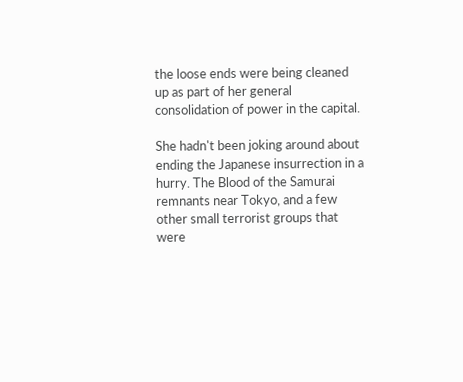the loose ends were being cleaned up as part of her general consolidation of power in the capital.

She hadn't been joking around about ending the Japanese insurrection in a hurry. The Blood of the Samurai remnants near Tokyo, and a few other small terrorist groups that were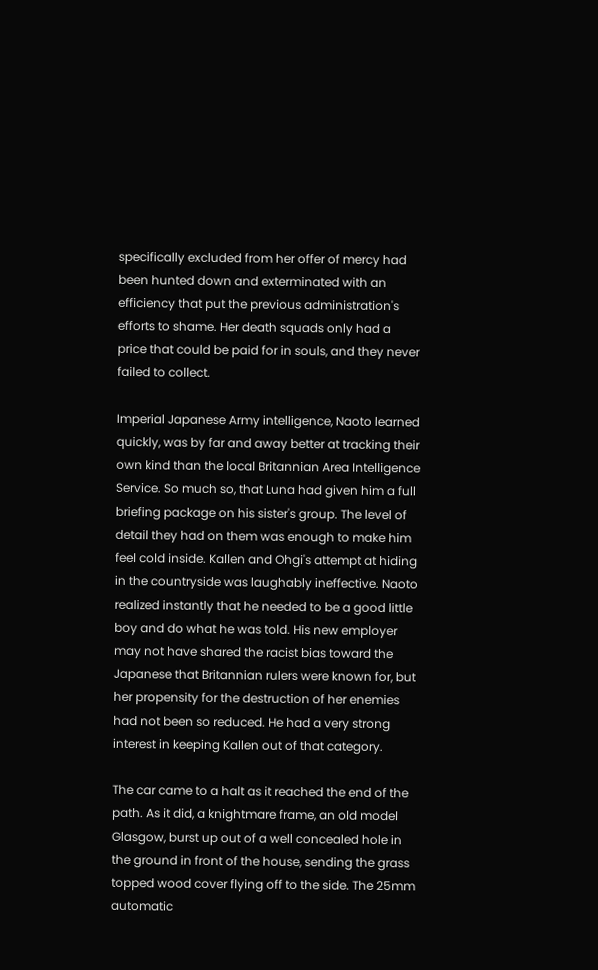specifically excluded from her offer of mercy had been hunted down and exterminated with an efficiency that put the previous administration's efforts to shame. Her death squads only had a price that could be paid for in souls, and they never failed to collect.

Imperial Japanese Army intelligence, Naoto learned quickly, was by far and away better at tracking their own kind than the local Britannian Area Intelligence Service. So much so, that Luna had given him a full briefing package on his sister's group. The level of detail they had on them was enough to make him feel cold inside. Kallen and Ohgi's attempt at hiding in the countryside was laughably ineffective. Naoto realized instantly that he needed to be a good little boy and do what he was told. His new employer may not have shared the racist bias toward the Japanese that Britannian rulers were known for, but her propensity for the destruction of her enemies had not been so reduced. He had a very strong interest in keeping Kallen out of that category.

The car came to a halt as it reached the end of the path. As it did, a knightmare frame, an old model Glasgow, burst up out of a well concealed hole in the ground in front of the house, sending the grass topped wood cover flying off to the side. The 25mm automatic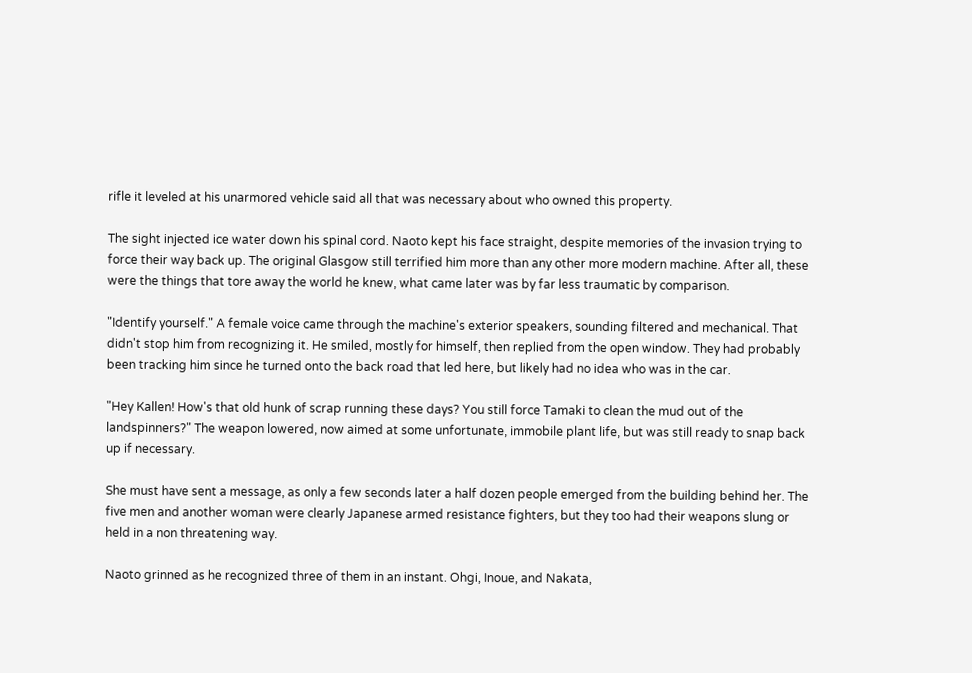rifle it leveled at his unarmored vehicle said all that was necessary about who owned this property.

The sight injected ice water down his spinal cord. Naoto kept his face straight, despite memories of the invasion trying to force their way back up. The original Glasgow still terrified him more than any other more modern machine. After all, these were the things that tore away the world he knew, what came later was by far less traumatic by comparison.

"Identify yourself." A female voice came through the machine's exterior speakers, sounding filtered and mechanical. That didn't stop him from recognizing it. He smiled, mostly for himself, then replied from the open window. They had probably been tracking him since he turned onto the back road that led here, but likely had no idea who was in the car.

"Hey Kallen! How's that old hunk of scrap running these days? You still force Tamaki to clean the mud out of the landspinners?" The weapon lowered, now aimed at some unfortunate, immobile plant life, but was still ready to snap back up if necessary.

She must have sent a message, as only a few seconds later a half dozen people emerged from the building behind her. The five men and another woman were clearly Japanese armed resistance fighters, but they too had their weapons slung or held in a non threatening way.

Naoto grinned as he recognized three of them in an instant. Ohgi, Inoue, and Nakata,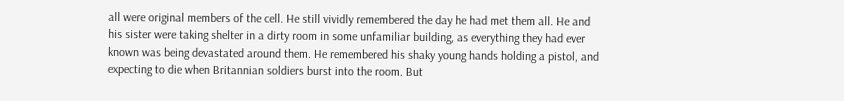all were original members of the cell. He still vividly remembered the day he had met them all. He and his sister were taking shelter in a dirty room in some unfamiliar building, as everything they had ever known was being devastated around them. He remembered his shaky young hands holding a pistol, and expecting to die when Britannian soldiers burst into the room. But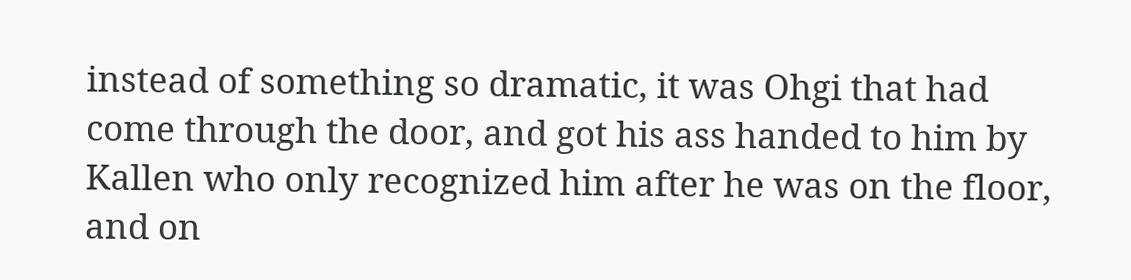instead of something so dramatic, it was Ohgi that had come through the door, and got his ass handed to him by Kallen who only recognized him after he was on the floor, and on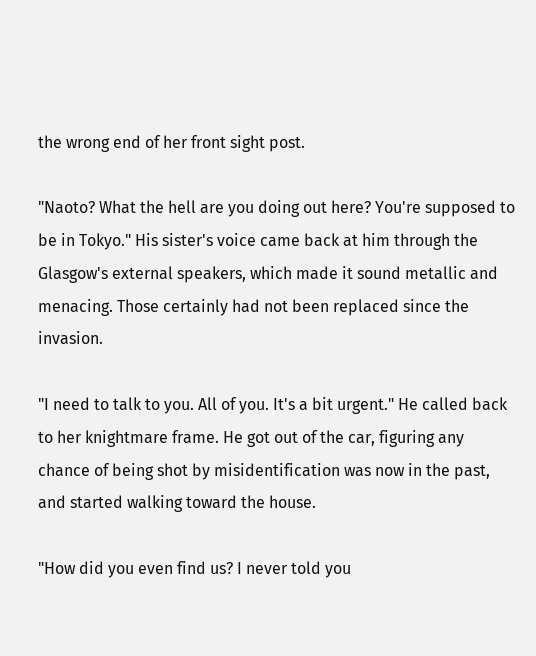the wrong end of her front sight post.

"Naoto? What the hell are you doing out here? You're supposed to be in Tokyo." His sister's voice came back at him through the Glasgow's external speakers, which made it sound metallic and menacing. Those certainly had not been replaced since the invasion.

"I need to talk to you. All of you. It's a bit urgent." He called back to her knightmare frame. He got out of the car, figuring any chance of being shot by misidentification was now in the past, and started walking toward the house.

"How did you even find us? I never told you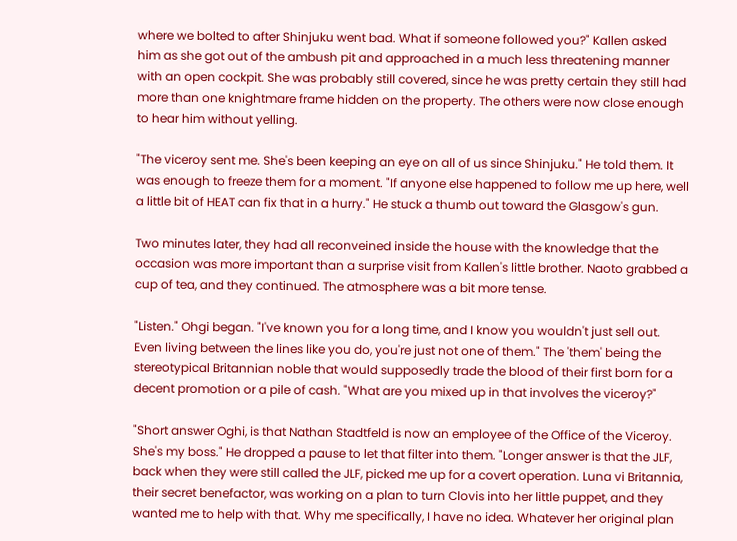where we bolted to after Shinjuku went bad. What if someone followed you?" Kallen asked him as she got out of the ambush pit and approached in a much less threatening manner with an open cockpit. She was probably still covered, since he was pretty certain they still had more than one knightmare frame hidden on the property. The others were now close enough to hear him without yelling.

"The viceroy sent me. She's been keeping an eye on all of us since Shinjuku." He told them. It was enough to freeze them for a moment. "If anyone else happened to follow me up here, well a little bit of HEAT can fix that in a hurry." He stuck a thumb out toward the Glasgow's gun.

Two minutes later, they had all reconveined inside the house with the knowledge that the occasion was more important than a surprise visit from Kallen's little brother. Naoto grabbed a cup of tea, and they continued. The atmosphere was a bit more tense.

"Listen." Ohgi began. "I've known you for a long time, and I know you wouldn't just sell out. Even living between the lines like you do, you're just not one of them." The 'them' being the stereotypical Britannian noble that would supposedly trade the blood of their first born for a decent promotion or a pile of cash. "What are you mixed up in that involves the viceroy?"

"Short answer Oghi, is that Nathan Stadtfeld is now an employee of the Office of the Viceroy. She's my boss." He dropped a pause to let that filter into them. "Longer answer is that the JLF, back when they were still called the JLF, picked me up for a covert operation. Luna vi Britannia, their secret benefactor, was working on a plan to turn Clovis into her little puppet, and they wanted me to help with that. Why me specifically, I have no idea. Whatever her original plan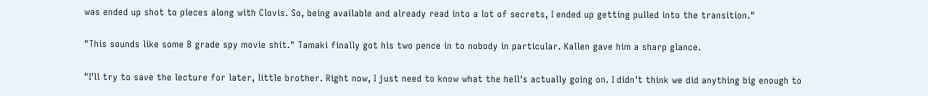was ended up shot to pieces along with Clovis. So, being available and already read into a lot of secrets, I ended up getting pulled into the transition."

"This sounds like some B grade spy movie shit." Tamaki finally got his two pence in to nobody in particular. Kallen gave him a sharp glance.

"I'll try to save the lecture for later, little brother. Right now, I just need to know what the hell's actually going on. I didn't think we did anything big enough to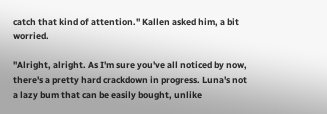catch that kind of attention." Kallen asked him, a bit worried.

"Alright, alright. As I'm sure you've all noticed by now, there's a pretty hard crackdown in progress. Luna's not a lazy bum that can be easily bought, unlike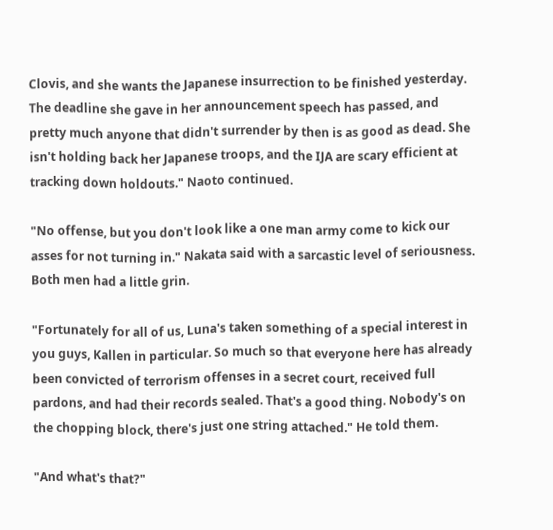Clovis, and she wants the Japanese insurrection to be finished yesterday. The deadline she gave in her announcement speech has passed, and pretty much anyone that didn't surrender by then is as good as dead. She isn't holding back her Japanese troops, and the IJA are scary efficient at tracking down holdouts." Naoto continued.

"No offense, but you don't look like a one man army come to kick our asses for not turning in." Nakata said with a sarcastic level of seriousness. Both men had a little grin.

"Fortunately for all of us, Luna's taken something of a special interest in you guys, Kallen in particular. So much so that everyone here has already been convicted of terrorism offenses in a secret court, received full pardons, and had their records sealed. That's a good thing. Nobody's on the chopping block, there's just one string attached." He told them.

"And what's that?"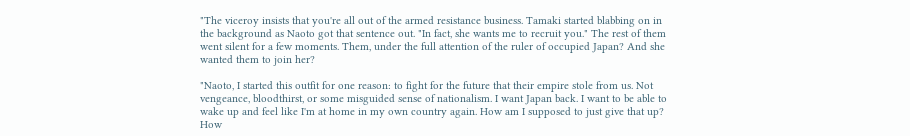"The viceroy insists that you're all out of the armed resistance business. Tamaki started blabbing on in the background as Naoto got that sentence out. "In fact, she wants me to recruit you." The rest of them went silent for a few moments. Them, under the full attention of the ruler of occupied Japan? And she wanted them to join her?

"Naoto, I started this outfit for one reason: to fight for the future that their empire stole from us. Not vengeance, bloodthirst, or some misguided sense of nationalism. I want Japan back. I want to be able to wake up and feel like I'm at home in my own country again. How am I supposed to just give that up? How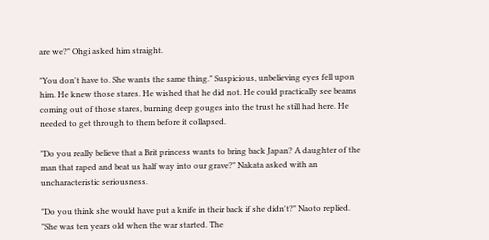are we?" Ohgi asked him straight.

"You don't have to. She wants the same thing." Suspicious, unbelieving eyes fell upon him. He knew those stares. He wished that he did not. He could practically see beams coming out of those stares, burning deep gouges into the trust he still had here. He needed to get through to them before it collapsed.

"Do you really believe that a Brit princess wants to bring back Japan? A daughter of the man that raped and beat us half way into our grave?" Nakata asked with an uncharacteristic seriousness.

"Do you think she would have put a knife in their back if she didn't?" Naoto replied. "She was ten years old when the war started. The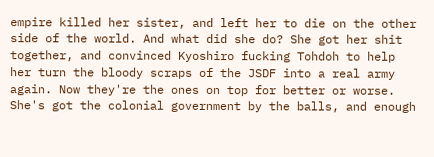empire killed her sister, and left her to die on the other side of the world. And what did she do? She got her shit together, and convinced Kyoshiro fucking Tohdoh to help her turn the bloody scraps of the JSDF into a real army again. Now they're the ones on top for better or worse. She's got the colonial government by the balls, and enough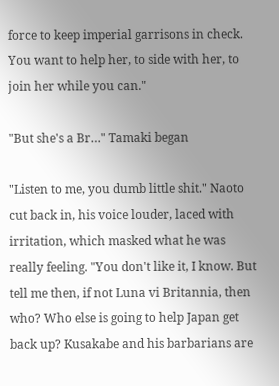force to keep imperial garrisons in check. You want to help her, to side with her, to join her while you can."

"But she's a Br…" Tamaki began

"Listen to me, you dumb little shit." Naoto cut back in, his voice louder, laced with irritation, which masked what he was really feeling. "You don't like it, I know. But tell me then, if not Luna vi Britannia, then who? Who else is going to help Japan get back up? Kusakabe and his barbarians are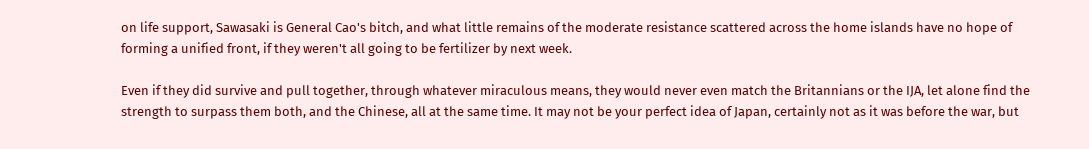on life support, Sawasaki is General Cao's bitch, and what little remains of the moderate resistance scattered across the home islands have no hope of forming a unified front, if they weren't all going to be fertilizer by next week.

Even if they did survive and pull together, through whatever miraculous means, they would never even match the Britannians or the IJA, let alone find the strength to surpass them both, and the Chinese, all at the same time. It may not be your perfect idea of Japan, certainly not as it was before the war, but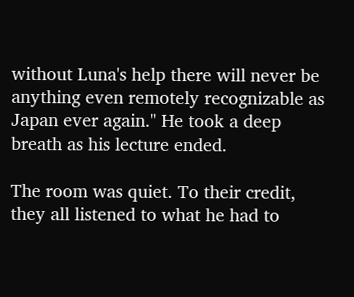without Luna's help there will never be anything even remotely recognizable as Japan ever again." He took a deep breath as his lecture ended.

The room was quiet. To their credit, they all listened to what he had to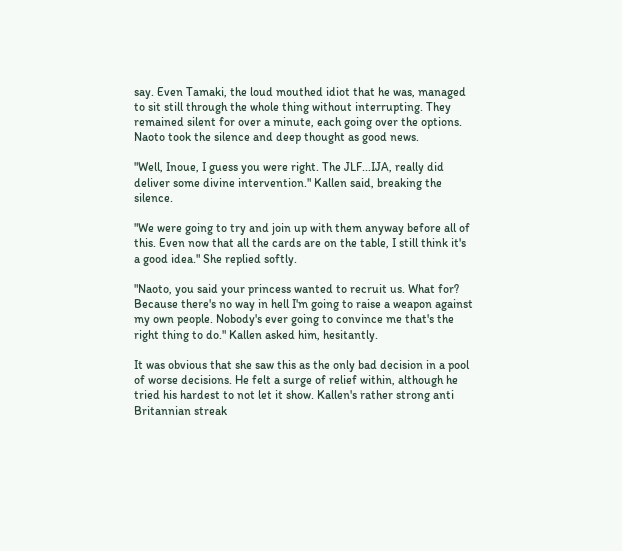say. Even Tamaki, the loud mouthed idiot that he was, managed to sit still through the whole thing without interrupting. They remained silent for over a minute, each going over the options. Naoto took the silence and deep thought as good news.

"Well, Inoue, I guess you were right. The JLF...IJA, really did deliver some divine intervention." Kallen said, breaking the silence.

"We were going to try and join up with them anyway before all of this. Even now that all the cards are on the table, I still think it's a good idea." She replied softly.

"Naoto, you said your princess wanted to recruit us. What for? Because there's no way in hell I'm going to raise a weapon against my own people. Nobody's ever going to convince me that's the right thing to do." Kallen asked him, hesitantly.

It was obvious that she saw this as the only bad decision in a pool of worse decisions. He felt a surge of relief within, although he tried his hardest to not let it show. Kallen's rather strong anti Britannian streak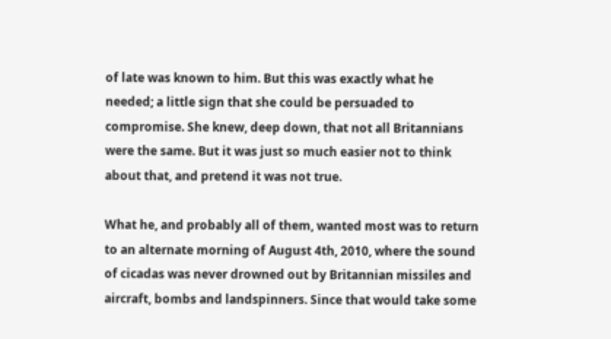of late was known to him. But this was exactly what he needed; a little sign that she could be persuaded to compromise. She knew, deep down, that not all Britannians were the same. But it was just so much easier not to think about that, and pretend it was not true.

What he, and probably all of them, wanted most was to return to an alternate morning of August 4th, 2010, where the sound of cicadas was never drowned out by Britannian missiles and aircraft, bombs and landspinners. Since that would take some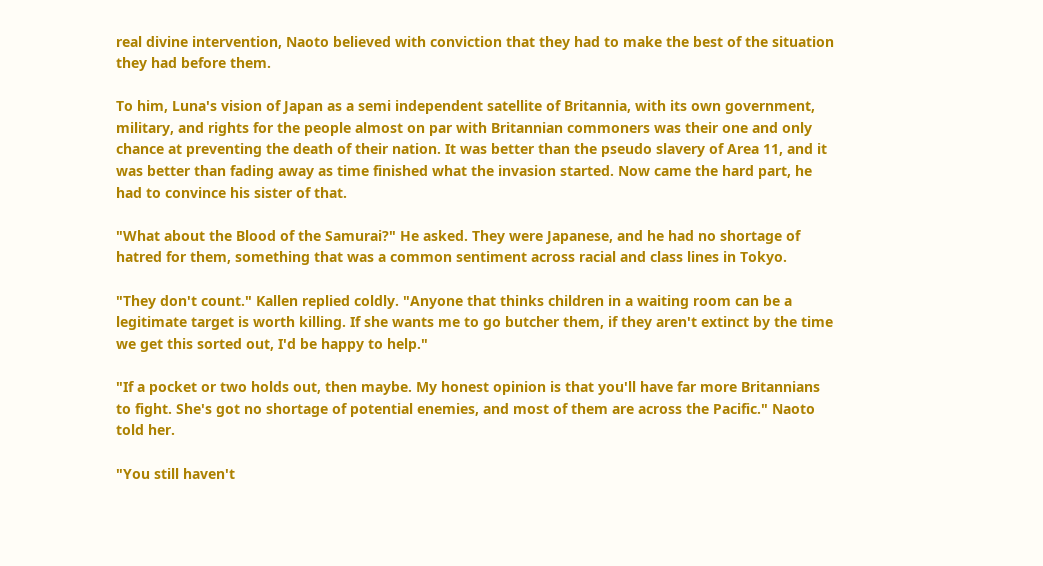real divine intervention, Naoto believed with conviction that they had to make the best of the situation they had before them.

To him, Luna's vision of Japan as a semi independent satellite of Britannia, with its own government, military, and rights for the people almost on par with Britannian commoners was their one and only chance at preventing the death of their nation. It was better than the pseudo slavery of Area 11, and it was better than fading away as time finished what the invasion started. Now came the hard part, he had to convince his sister of that.

"What about the Blood of the Samurai?" He asked. They were Japanese, and he had no shortage of hatred for them, something that was a common sentiment across racial and class lines in Tokyo.

"They don't count." Kallen replied coldly. "Anyone that thinks children in a waiting room can be a legitimate target is worth killing. If she wants me to go butcher them, if they aren't extinct by the time we get this sorted out, I'd be happy to help."

"If a pocket or two holds out, then maybe. My honest opinion is that you'll have far more Britannians to fight. She's got no shortage of potential enemies, and most of them are across the Pacific." Naoto told her.

"You still haven't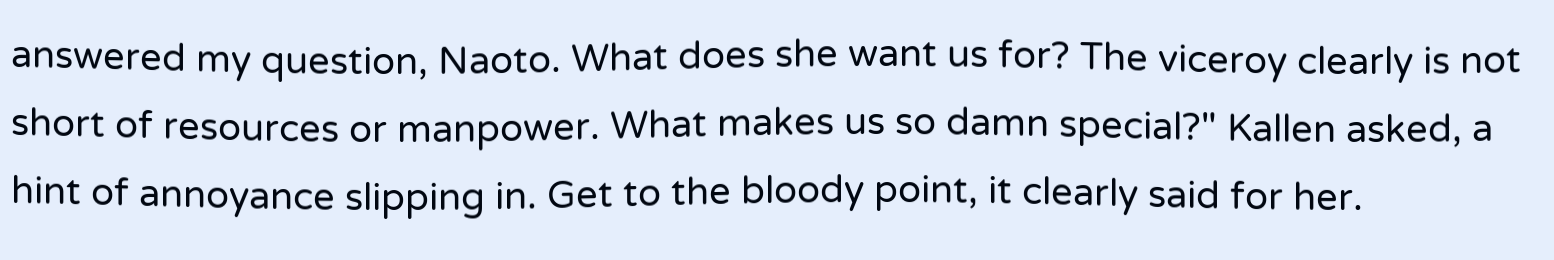answered my question, Naoto. What does she want us for? The viceroy clearly is not short of resources or manpower. What makes us so damn special?" Kallen asked, a hint of annoyance slipping in. Get to the bloody point, it clearly said for her.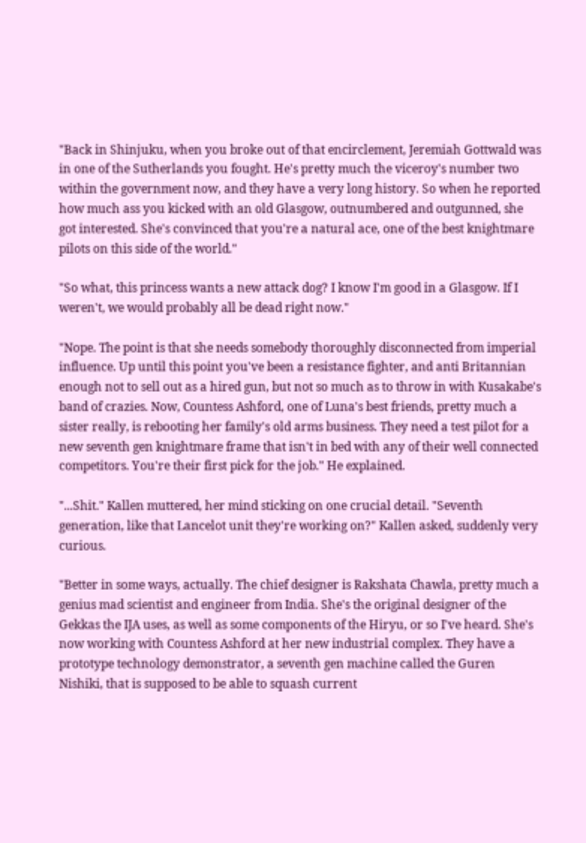"Back in Shinjuku, when you broke out of that encirclement, Jeremiah Gottwald was in one of the Sutherlands you fought. He's pretty much the viceroy's number two within the government now, and they have a very long history. So when he reported how much ass you kicked with an old Glasgow, outnumbered and outgunned, she got interested. She's convinced that you're a natural ace, one of the best knightmare pilots on this side of the world."

"So what, this princess wants a new attack dog? I know I'm good in a Glasgow. If I weren't, we would probably all be dead right now."

"Nope. The point is that she needs somebody thoroughly disconnected from imperial influence. Up until this point you've been a resistance fighter, and anti Britannian enough not to sell out as a hired gun, but not so much as to throw in with Kusakabe's band of crazies. Now, Countess Ashford, one of Luna's best friends, pretty much a sister really, is rebooting her family's old arms business. They need a test pilot for a new seventh gen knightmare frame that isn't in bed with any of their well connected competitors. You're their first pick for the job." He explained.

"...Shit." Kallen muttered, her mind sticking on one crucial detail. "Seventh generation, like that Lancelot unit they're working on?" Kallen asked, suddenly very curious.

"Better in some ways, actually. The chief designer is Rakshata Chawla, pretty much a genius mad scientist and engineer from India. She's the original designer of the Gekkas the IJA uses, as well as some components of the Hiryu, or so I've heard. She's now working with Countess Ashford at her new industrial complex. They have a prototype technology demonstrator, a seventh gen machine called the Guren Nishiki, that is supposed to be able to squash current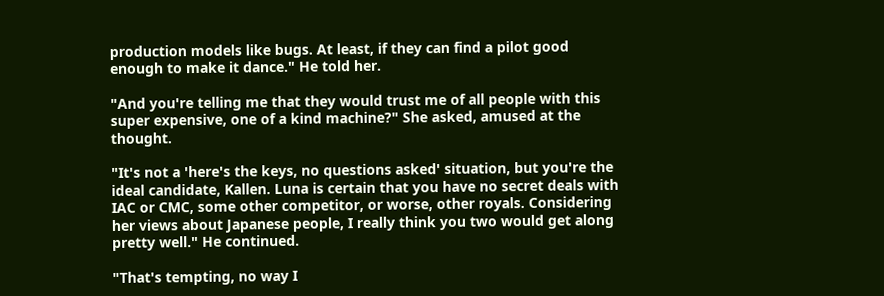production models like bugs. At least, if they can find a pilot good enough to make it dance." He told her.

"And you're telling me that they would trust me of all people with this super expensive, one of a kind machine?" She asked, amused at the thought.

"It's not a 'here's the keys, no questions asked' situation, but you're the ideal candidate, Kallen. Luna is certain that you have no secret deals with IAC or CMC, some other competitor, or worse, other royals. Considering her views about Japanese people, I really think you two would get along pretty well." He continued.

"That's tempting, no way I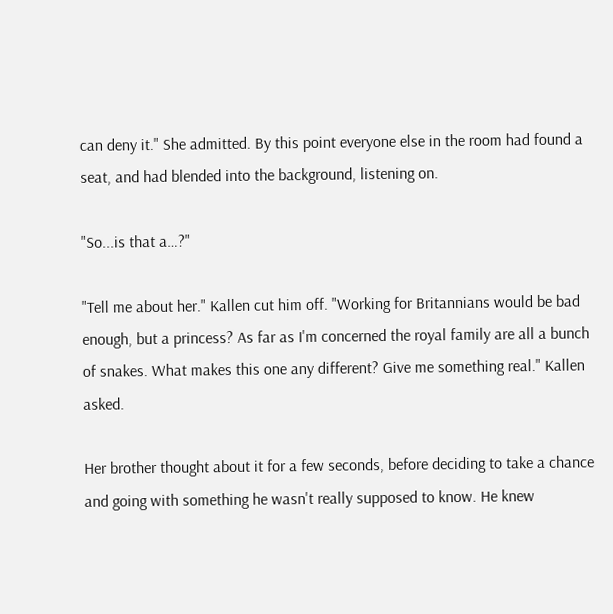can deny it." She admitted. By this point everyone else in the room had found a seat, and had blended into the background, listening on.

"So...is that a…?"

"Tell me about her." Kallen cut him off. "Working for Britannians would be bad enough, but a princess? As far as I'm concerned the royal family are all a bunch of snakes. What makes this one any different? Give me something real." Kallen asked.

Her brother thought about it for a few seconds, before deciding to take a chance and going with something he wasn't really supposed to know. He knew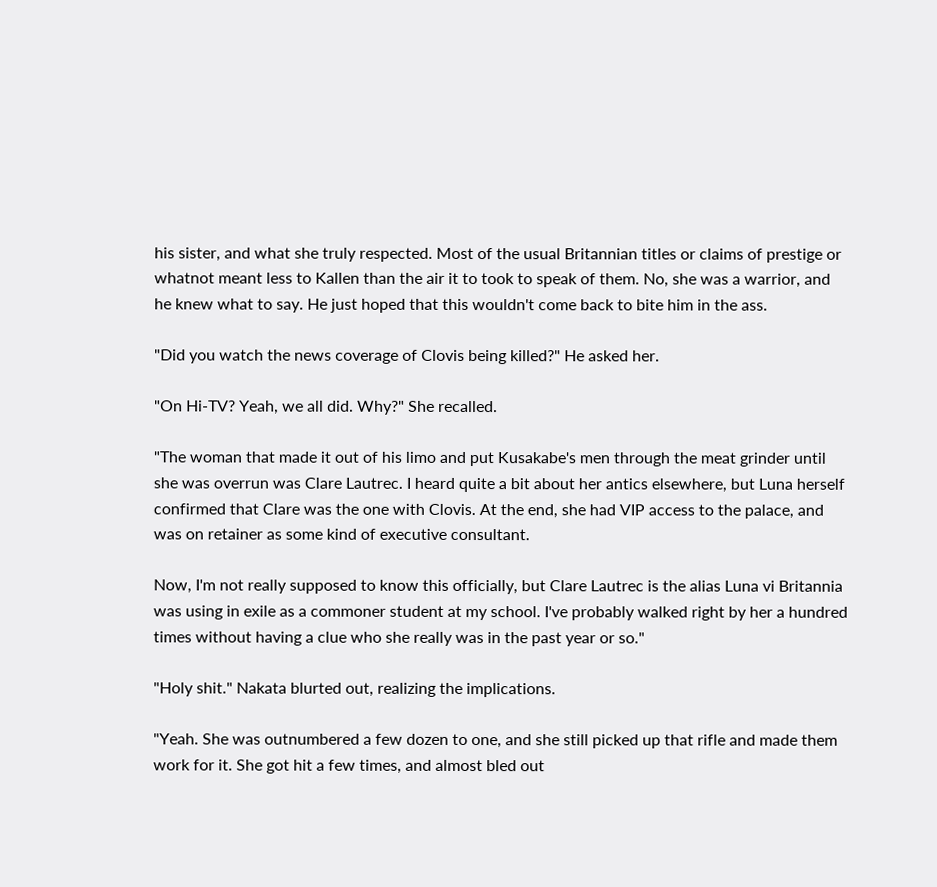his sister, and what she truly respected. Most of the usual Britannian titles or claims of prestige or whatnot meant less to Kallen than the air it to took to speak of them. No, she was a warrior, and he knew what to say. He just hoped that this wouldn't come back to bite him in the ass.

"Did you watch the news coverage of Clovis being killed?" He asked her.

"On Hi-TV? Yeah, we all did. Why?" She recalled.

"The woman that made it out of his limo and put Kusakabe's men through the meat grinder until she was overrun was Clare Lautrec. I heard quite a bit about her antics elsewhere, but Luna herself confirmed that Clare was the one with Clovis. At the end, she had VIP access to the palace, and was on retainer as some kind of executive consultant.

Now, I'm not really supposed to know this officially, but Clare Lautrec is the alias Luna vi Britannia was using in exile as a commoner student at my school. I've probably walked right by her a hundred times without having a clue who she really was in the past year or so."

"Holy shit." Nakata blurted out, realizing the implications.

"Yeah. She was outnumbered a few dozen to one, and she still picked up that rifle and made them work for it. She got hit a few times, and almost bled out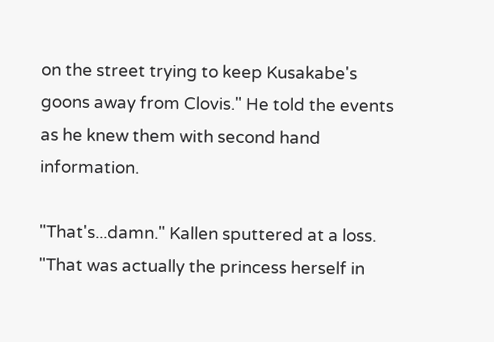on the street trying to keep Kusakabe's goons away from Clovis." He told the events as he knew them with second hand information.

"That's...damn." Kallen sputtered at a loss. "That was actually the princess herself in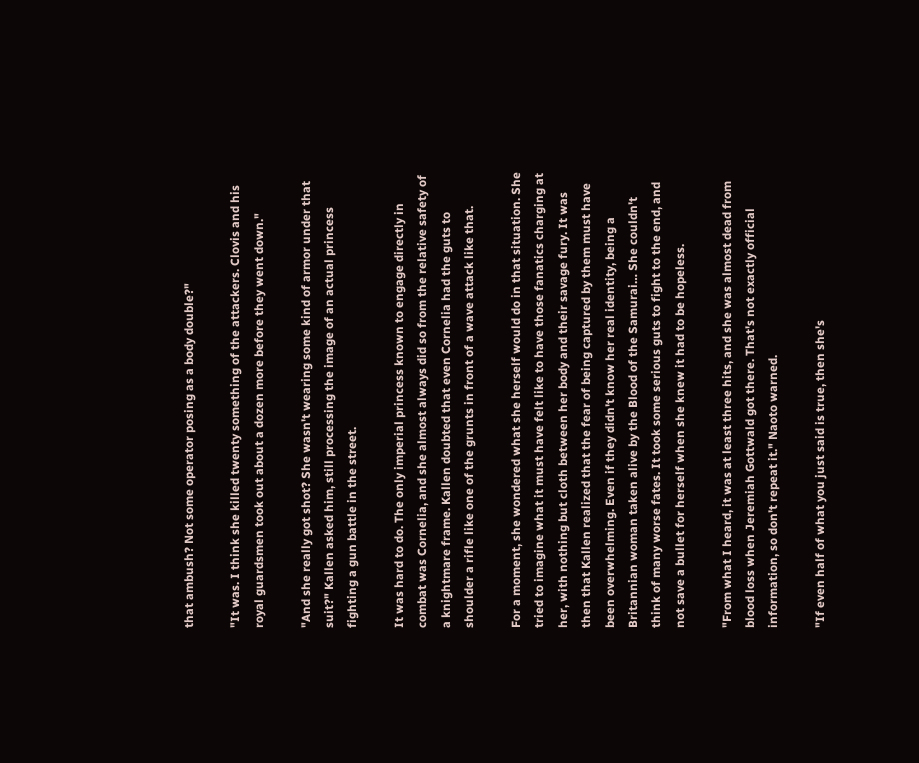that ambush? Not some operator posing as a body double?"

"It was. I think she killed twenty something of the attackers. Clovis and his royal guardsmen took out about a dozen more before they went down."

"And she really got shot? She wasn't wearing some kind of armor under that suit?" Kallen asked him, still processing the image of an actual princess fighting a gun battle in the street.

It was hard to do. The only imperial princess known to engage directly in combat was Cornelia, and she almost always did so from the relative safety of a knightmare frame. Kallen doubted that even Cornelia had the guts to shoulder a rifle like one of the grunts in front of a wave attack like that.

For a moment, she wondered what she herself would do in that situation. She tried to imagine what it must have felt like to have those fanatics charging at her, with nothing but cloth between her body and their savage fury. It was then that Kallen realized that the fear of being captured by them must have been overwhelming. Even if they didn't know her real identity, being a Britannian woman taken alive by the Blood of the Samurai… She couldn't think of many worse fates. It took some serious guts to fight to the end, and not save a bullet for herself when she knew it had to be hopeless.

"From what I heard, it was at least three hits, and she was almost dead from blood loss when Jeremiah Gottwald got there. That's not exactly official information, so don't repeat it." Naoto warned.

"If even half of what you just said is true, then she's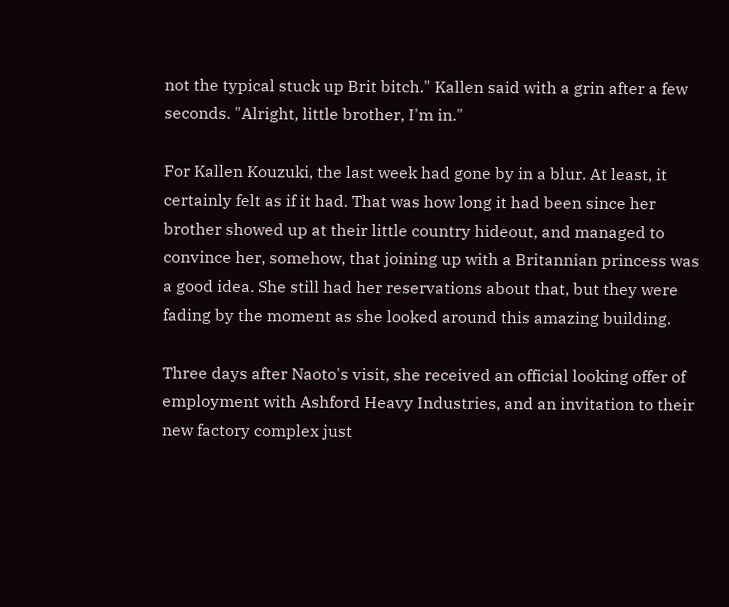not the typical stuck up Brit bitch." Kallen said with a grin after a few seconds. "Alright, little brother, I'm in."

For Kallen Kouzuki, the last week had gone by in a blur. At least, it certainly felt as if it had. That was how long it had been since her brother showed up at their little country hideout, and managed to convince her, somehow, that joining up with a Britannian princess was a good idea. She still had her reservations about that, but they were fading by the moment as she looked around this amazing building.

Three days after Naoto's visit, she received an official looking offer of employment with Ashford Heavy Industries, and an invitation to their new factory complex just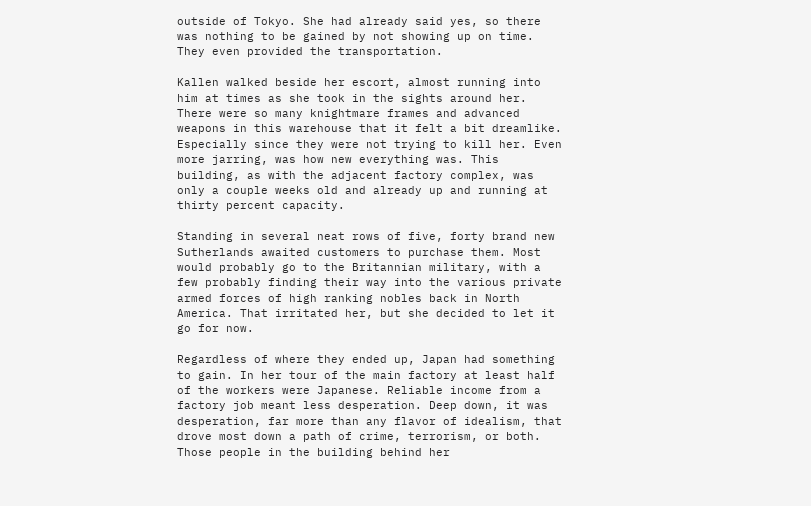outside of Tokyo. She had already said yes, so there was nothing to be gained by not showing up on time. They even provided the transportation.

Kallen walked beside her escort, almost running into him at times as she took in the sights around her. There were so many knightmare frames and advanced weapons in this warehouse that it felt a bit dreamlike. Especially since they were not trying to kill her. Even more jarring, was how new everything was. This building, as with the adjacent factory complex, was only a couple weeks old and already up and running at thirty percent capacity.

Standing in several neat rows of five, forty brand new Sutherlands awaited customers to purchase them. Most would probably go to the Britannian military, with a few probably finding their way into the various private armed forces of high ranking nobles back in North America. That irritated her, but she decided to let it go for now.

Regardless of where they ended up, Japan had something to gain. In her tour of the main factory at least half of the workers were Japanese. Reliable income from a factory job meant less desperation. Deep down, it was desperation, far more than any flavor of idealism, that drove most down a path of crime, terrorism, or both. Those people in the building behind her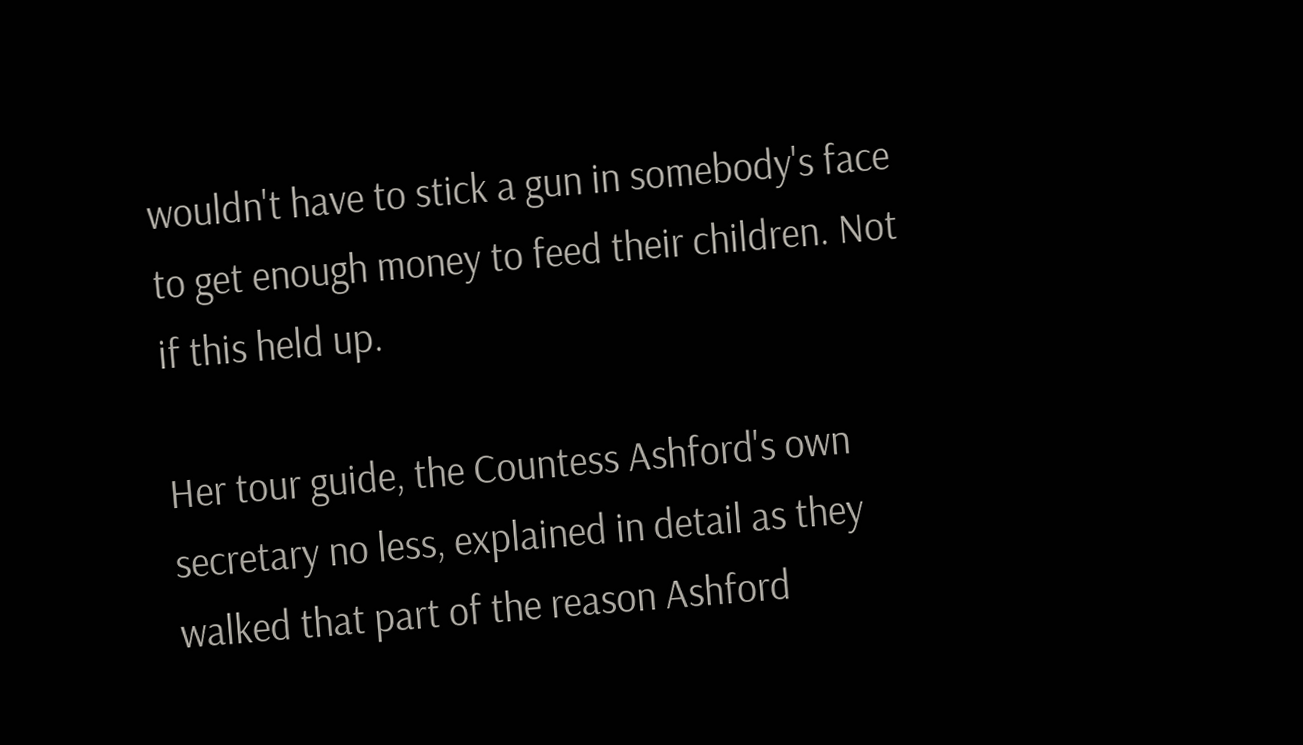wouldn't have to stick a gun in somebody's face to get enough money to feed their children. Not if this held up.

Her tour guide, the Countess Ashford's own secretary no less, explained in detail as they walked that part of the reason Ashford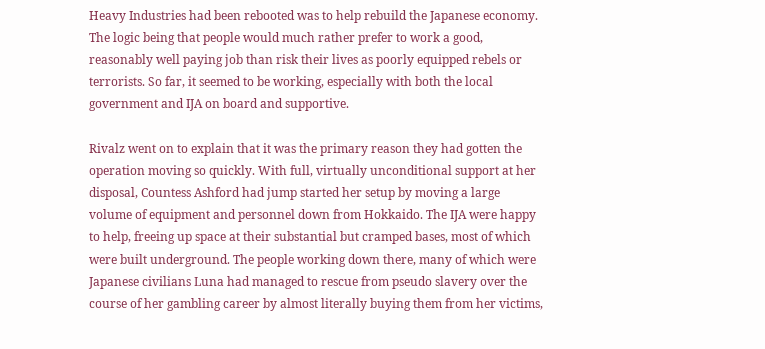Heavy Industries had been rebooted was to help rebuild the Japanese economy. The logic being that people would much rather prefer to work a good, reasonably well paying job than risk their lives as poorly equipped rebels or terrorists. So far, it seemed to be working, especially with both the local government and IJA on board and supportive.

Rivalz went on to explain that it was the primary reason they had gotten the operation moving so quickly. With full, virtually unconditional support at her disposal, Countess Ashford had jump started her setup by moving a large volume of equipment and personnel down from Hokkaido. The IJA were happy to help, freeing up space at their substantial but cramped bases, most of which were built underground. The people working down there, many of which were Japanese civilians Luna had managed to rescue from pseudo slavery over the course of her gambling career by almost literally buying them from her victims,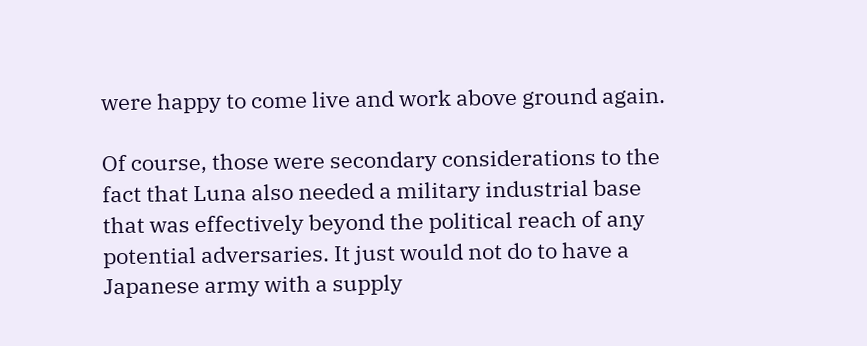were happy to come live and work above ground again.

Of course, those were secondary considerations to the fact that Luna also needed a military industrial base that was effectively beyond the political reach of any potential adversaries. It just would not do to have a Japanese army with a supply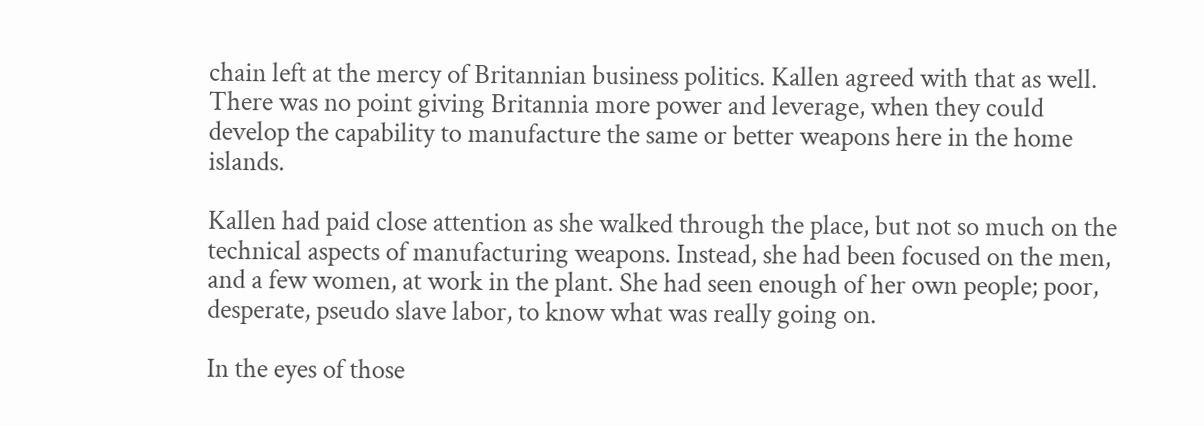chain left at the mercy of Britannian business politics. Kallen agreed with that as well. There was no point giving Britannia more power and leverage, when they could develop the capability to manufacture the same or better weapons here in the home islands.

Kallen had paid close attention as she walked through the place, but not so much on the technical aspects of manufacturing weapons. Instead, she had been focused on the men, and a few women, at work in the plant. She had seen enough of her own people; poor, desperate, pseudo slave labor, to know what was really going on.

In the eyes of those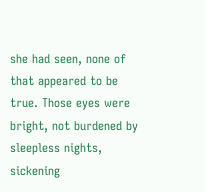she had seen, none of that appeared to be true. Those eyes were bright, not burdened by sleepless nights, sickening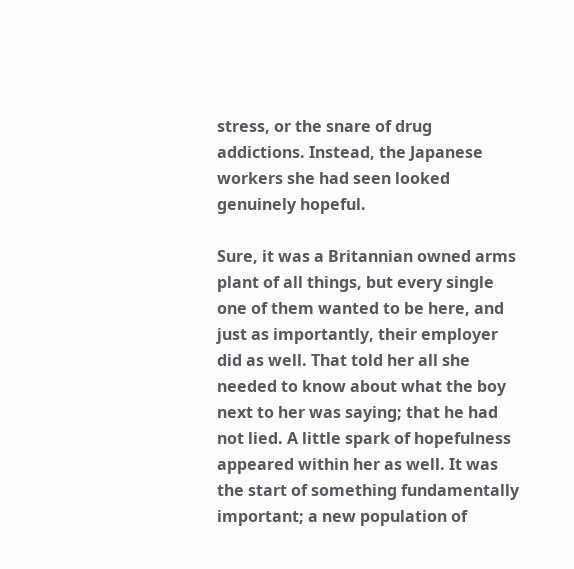stress, or the snare of drug addictions. Instead, the Japanese workers she had seen looked genuinely hopeful.

Sure, it was a Britannian owned arms plant of all things, but every single one of them wanted to be here, and just as importantly, their employer did as well. That told her all she needed to know about what the boy next to her was saying; that he had not lied. A little spark of hopefulness appeared within her as well. It was the start of something fundamentally important; a new population of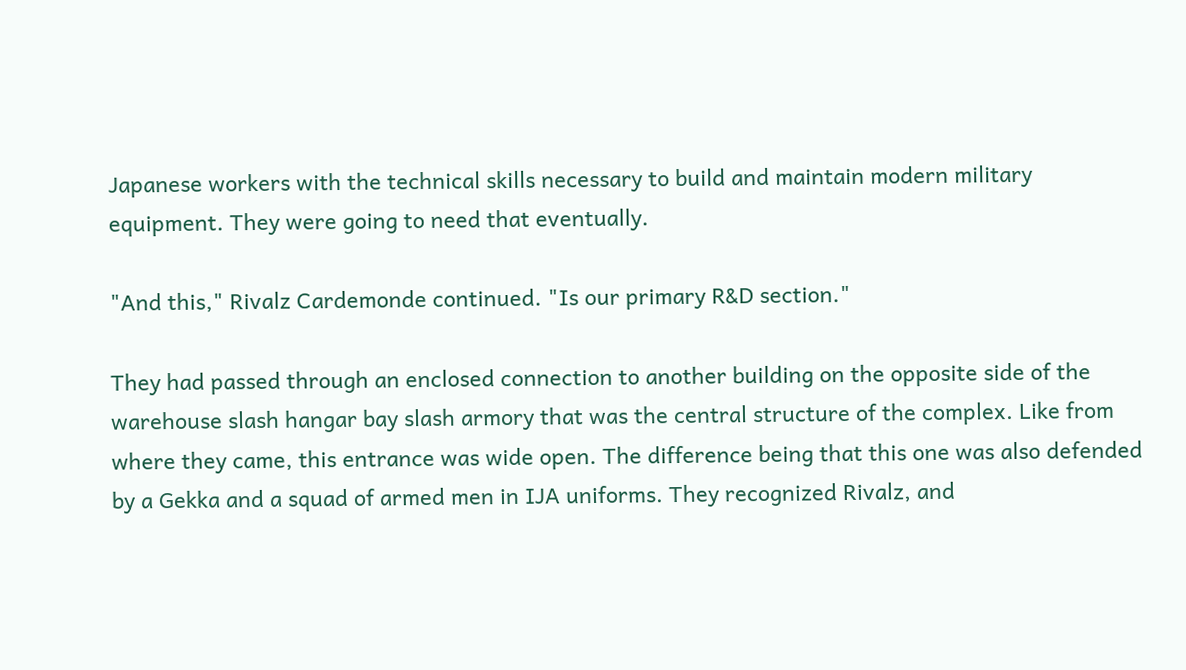Japanese workers with the technical skills necessary to build and maintain modern military equipment. They were going to need that eventually.

"And this," Rivalz Cardemonde continued. "Is our primary R&D section."

They had passed through an enclosed connection to another building on the opposite side of the warehouse slash hangar bay slash armory that was the central structure of the complex. Like from where they came, this entrance was wide open. The difference being that this one was also defended by a Gekka and a squad of armed men in IJA uniforms. They recognized Rivalz, and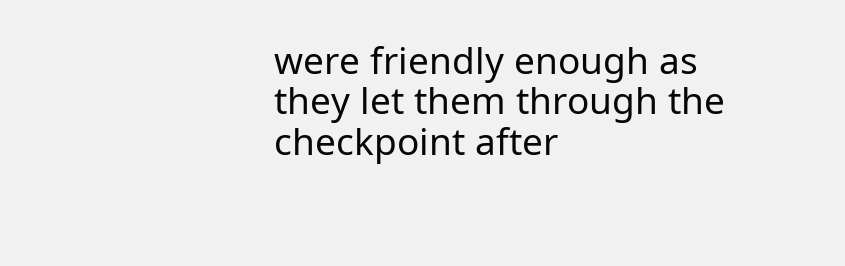were friendly enough as they let them through the checkpoint after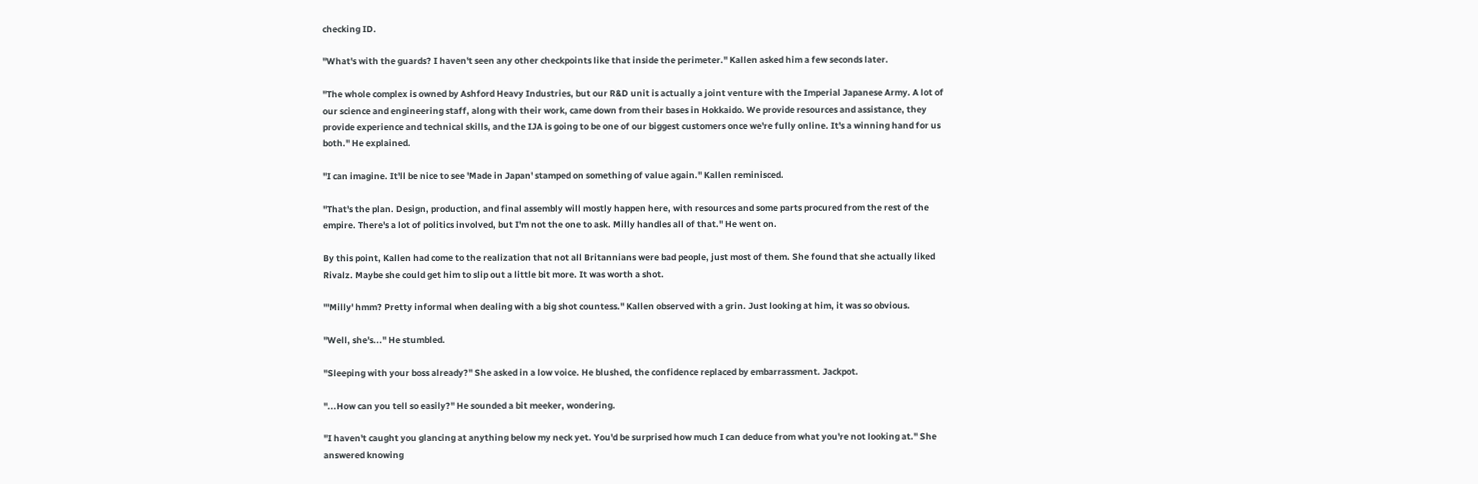checking ID.

"What's with the guards? I haven't seen any other checkpoints like that inside the perimeter." Kallen asked him a few seconds later.

"The whole complex is owned by Ashford Heavy Industries, but our R&D unit is actually a joint venture with the Imperial Japanese Army. A lot of our science and engineering staff, along with their work, came down from their bases in Hokkaido. We provide resources and assistance, they provide experience and technical skills, and the IJA is going to be one of our biggest customers once we're fully online. It's a winning hand for us both." He explained.

"I can imagine. It'll be nice to see 'Made in Japan' stamped on something of value again." Kallen reminisced.

"That's the plan. Design, production, and final assembly will mostly happen here, with resources and some parts procured from the rest of the empire. There's a lot of politics involved, but I'm not the one to ask. Milly handles all of that." He went on.

By this point, Kallen had come to the realization that not all Britannians were bad people, just most of them. She found that she actually liked Rivalz. Maybe she could get him to slip out a little bit more. It was worth a shot.

"'Milly' hmm? Pretty informal when dealing with a big shot countess." Kallen observed with a grin. Just looking at him, it was so obvious.

"Well, she's..." He stumbled.

"Sleeping with your boss already?" She asked in a low voice. He blushed, the confidence replaced by embarrassment. Jackpot.

"...How can you tell so easily?" He sounded a bit meeker, wondering.

"I haven't caught you glancing at anything below my neck yet. You'd be surprised how much I can deduce from what you're not looking at." She answered knowing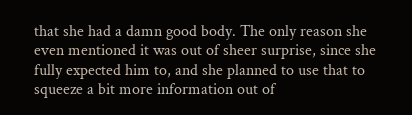that she had a damn good body. The only reason she even mentioned it was out of sheer surprise, since she fully expected him to, and she planned to use that to squeeze a bit more information out of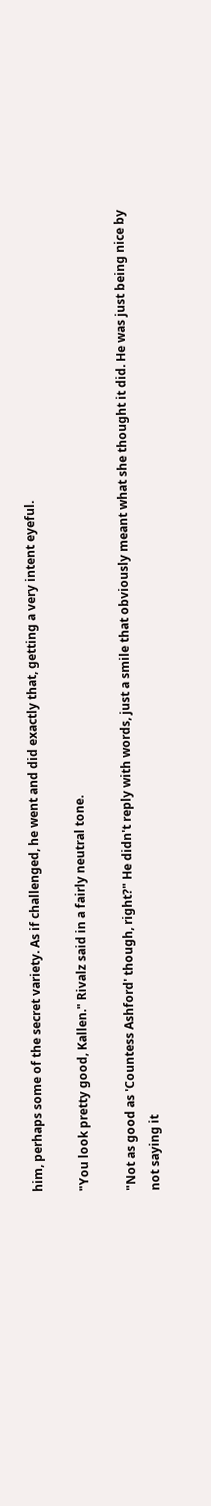him, perhaps some of the secret variety. As if challenged, he went and did exactly that, getting a very intent eyeful.

"You look pretty good, Kallen." Rivalz said in a fairly neutral tone.

"Not as good as 'Countess Ashford' though, right?" He didn't reply with words, just a smile that obviously meant what she thought it did. He was just being nice by not saying it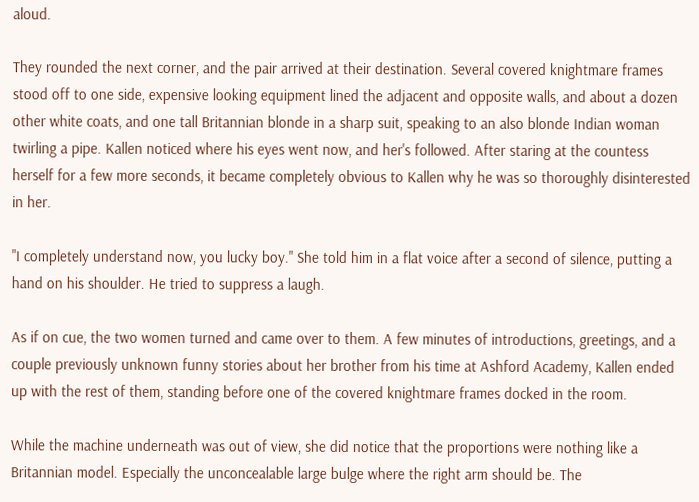aloud.

They rounded the next corner, and the pair arrived at their destination. Several covered knightmare frames stood off to one side, expensive looking equipment lined the adjacent and opposite walls, and about a dozen other white coats, and one tall Britannian blonde in a sharp suit, speaking to an also blonde Indian woman twirling a pipe. Kallen noticed where his eyes went now, and her's followed. After staring at the countess herself for a few more seconds, it became completely obvious to Kallen why he was so thoroughly disinterested in her.

"I completely understand now, you lucky boy." She told him in a flat voice after a second of silence, putting a hand on his shoulder. He tried to suppress a laugh.

As if on cue, the two women turned and came over to them. A few minutes of introductions, greetings, and a couple previously unknown funny stories about her brother from his time at Ashford Academy, Kallen ended up with the rest of them, standing before one of the covered knightmare frames docked in the room.

While the machine underneath was out of view, she did notice that the proportions were nothing like a Britannian model. Especially the unconcealable large bulge where the right arm should be. The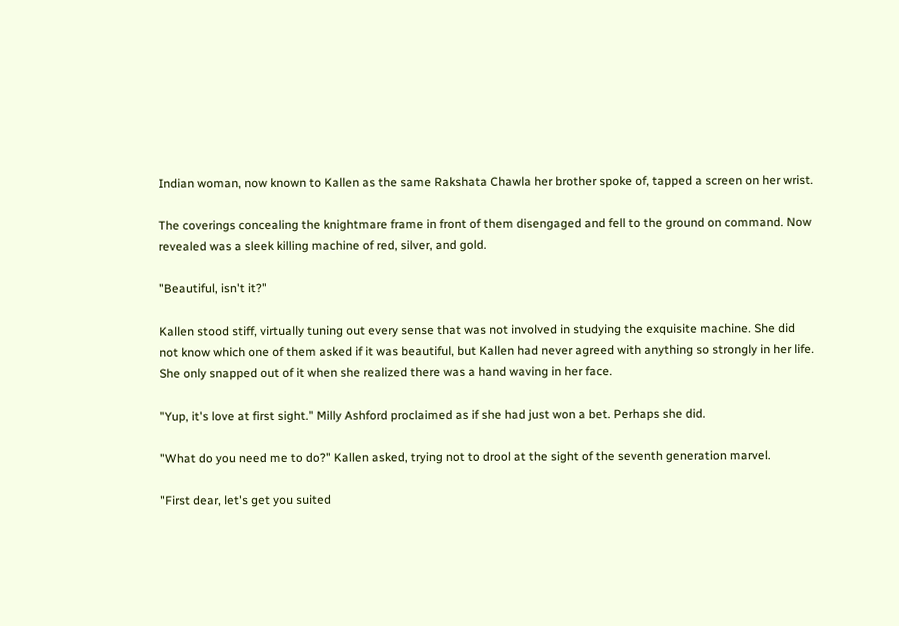Indian woman, now known to Kallen as the same Rakshata Chawla her brother spoke of, tapped a screen on her wrist.

The coverings concealing the knightmare frame in front of them disengaged and fell to the ground on command. Now revealed was a sleek killing machine of red, silver, and gold.

"Beautiful, isn't it?"

Kallen stood stiff, virtually tuning out every sense that was not involved in studying the exquisite machine. She did not know which one of them asked if it was beautiful, but Kallen had never agreed with anything so strongly in her life. She only snapped out of it when she realized there was a hand waving in her face.

"Yup, it's love at first sight." Milly Ashford proclaimed as if she had just won a bet. Perhaps she did.

"What do you need me to do?" Kallen asked, trying not to drool at the sight of the seventh generation marvel.

"First dear, let's get you suited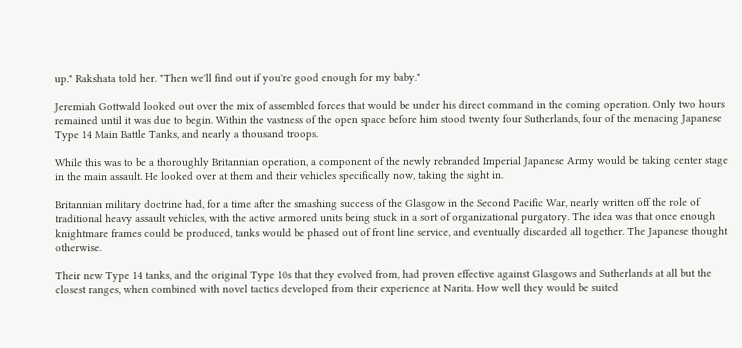up." Rakshata told her. "Then we'll find out if you're good enough for my baby."

Jeremiah Gottwald looked out over the mix of assembled forces that would be under his direct command in the coming operation. Only two hours remained until it was due to begin. Within the vastness of the open space before him stood twenty four Sutherlands, four of the menacing Japanese Type 14 Main Battle Tanks, and nearly a thousand troops.

While this was to be a thoroughly Britannian operation, a component of the newly rebranded Imperial Japanese Army would be taking center stage in the main assault. He looked over at them and their vehicles specifically now, taking the sight in.

Britannian military doctrine had, for a time after the smashing success of the Glasgow in the Second Pacific War, nearly written off the role of traditional heavy assault vehicles, with the active armored units being stuck in a sort of organizational purgatory. The idea was that once enough knightmare frames could be produced, tanks would be phased out of front line service, and eventually discarded all together. The Japanese thought otherwise.

Their new Type 14 tanks, and the original Type 10s that they evolved from, had proven effective against Glasgows and Sutherlands at all but the closest ranges, when combined with novel tactics developed from their experience at Narita. How well they would be suited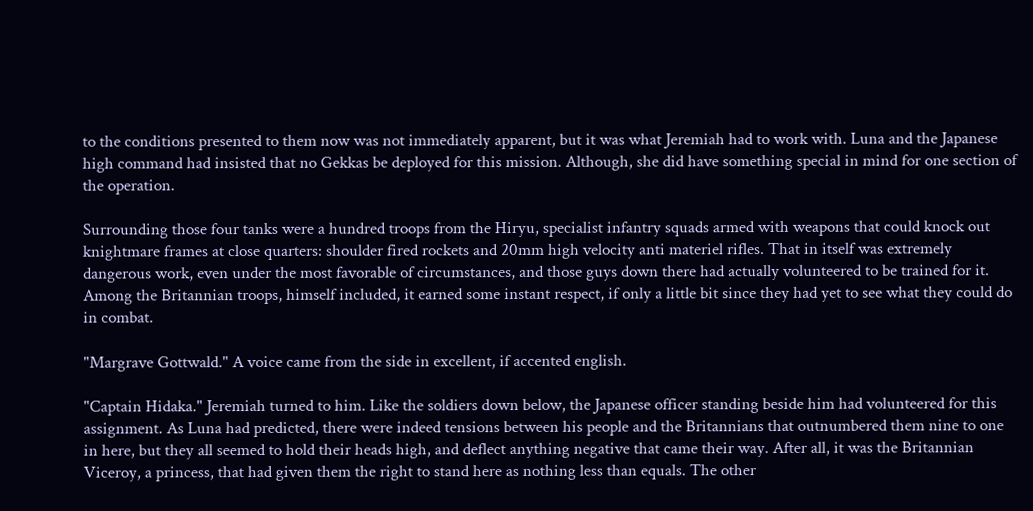to the conditions presented to them now was not immediately apparent, but it was what Jeremiah had to work with. Luna and the Japanese high command had insisted that no Gekkas be deployed for this mission. Although, she did have something special in mind for one section of the operation.

Surrounding those four tanks were a hundred troops from the Hiryu, specialist infantry squads armed with weapons that could knock out knightmare frames at close quarters: shoulder fired rockets and 20mm high velocity anti materiel rifles. That in itself was extremely dangerous work, even under the most favorable of circumstances, and those guys down there had actually volunteered to be trained for it. Among the Britannian troops, himself included, it earned some instant respect, if only a little bit since they had yet to see what they could do in combat.

"Margrave Gottwald." A voice came from the side in excellent, if accented english.

"Captain Hidaka." Jeremiah turned to him. Like the soldiers down below, the Japanese officer standing beside him had volunteered for this assignment. As Luna had predicted, there were indeed tensions between his people and the Britannians that outnumbered them nine to one in here, but they all seemed to hold their heads high, and deflect anything negative that came their way. After all, it was the Britannian Viceroy, a princess, that had given them the right to stand here as nothing less than equals. The other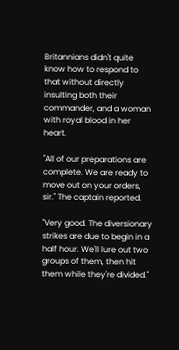Britannians didn't quite know how to respond to that without directly insulting both their commander, and a woman with royal blood in her heart.

"All of our preparations are complete. We are ready to move out on your orders, sir." The captain reported.

"Very good. The diversionary strikes are due to begin in a half hour. We'll lure out two groups of them, then hit them while they're divided."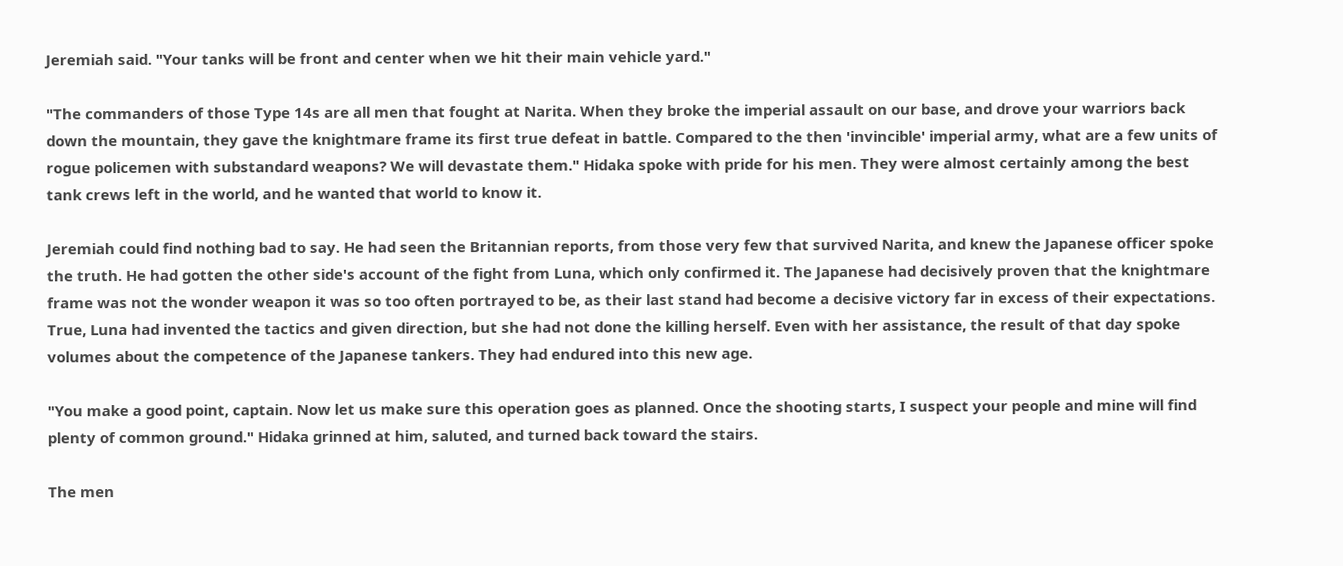Jeremiah said. "Your tanks will be front and center when we hit their main vehicle yard."

"The commanders of those Type 14s are all men that fought at Narita. When they broke the imperial assault on our base, and drove your warriors back down the mountain, they gave the knightmare frame its first true defeat in battle. Compared to the then 'invincible' imperial army, what are a few units of rogue policemen with substandard weapons? We will devastate them." Hidaka spoke with pride for his men. They were almost certainly among the best tank crews left in the world, and he wanted that world to know it.

Jeremiah could find nothing bad to say. He had seen the Britannian reports, from those very few that survived Narita, and knew the Japanese officer spoke the truth. He had gotten the other side's account of the fight from Luna, which only confirmed it. The Japanese had decisively proven that the knightmare frame was not the wonder weapon it was so too often portrayed to be, as their last stand had become a decisive victory far in excess of their expectations. True, Luna had invented the tactics and given direction, but she had not done the killing herself. Even with her assistance, the result of that day spoke volumes about the competence of the Japanese tankers. They had endured into this new age.

"You make a good point, captain. Now let us make sure this operation goes as planned. Once the shooting starts, I suspect your people and mine will find plenty of common ground." Hidaka grinned at him, saluted, and turned back toward the stairs.

The men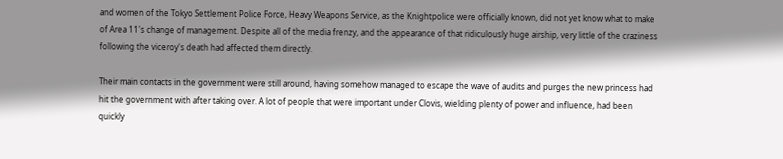and women of the Tokyo Settlement Police Force, Heavy Weapons Service, as the Knightpolice were officially known, did not yet know what to make of Area 11's change of management. Despite all of the media frenzy, and the appearance of that ridiculously huge airship, very little of the craziness following the viceroy's death had affected them directly.

Their main contacts in the government were still around, having somehow managed to escape the wave of audits and purges the new princess had hit the government with after taking over. A lot of people that were important under Clovis, wielding plenty of power and influence, had been quickly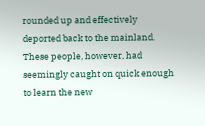rounded up and effectively deported back to the mainland. These people, however, had seemingly caught on quick enough to learn the new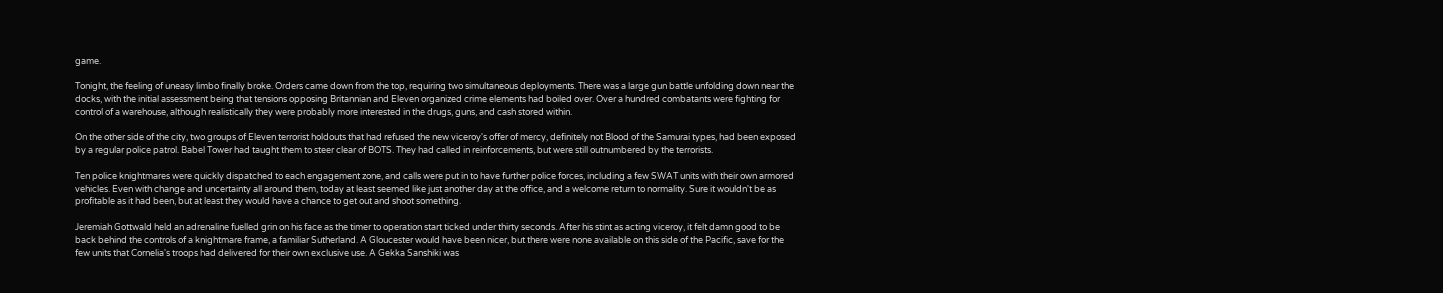game.

Tonight, the feeling of uneasy limbo finally broke. Orders came down from the top, requiring two simultaneous deployments. There was a large gun battle unfolding down near the docks, with the initial assessment being that tensions opposing Britannian and Eleven organized crime elements had boiled over. Over a hundred combatants were fighting for control of a warehouse, although realistically they were probably more interested in the drugs, guns, and cash stored within.

On the other side of the city, two groups of Eleven terrorist holdouts that had refused the new viceroy's offer of mercy, definitely not Blood of the Samurai types, had been exposed by a regular police patrol. Babel Tower had taught them to steer clear of BOTS. They had called in reinforcements, but were still outnumbered by the terrorists.

Ten police knightmares were quickly dispatched to each engagement zone, and calls were put in to have further police forces, including a few SWAT units with their own armored vehicles. Even with change and uncertainty all around them, today at least seemed like just another day at the office, and a welcome return to normality. Sure it wouldn't be as profitable as it had been, but at least they would have a chance to get out and shoot something.

Jeremiah Gottwald held an adrenaline fuelled grin on his face as the timer to operation start ticked under thirty seconds. After his stint as acting viceroy, it felt damn good to be back behind the controls of a knightmare frame, a familiar Sutherland. A Gloucester would have been nicer, but there were none available on this side of the Pacific, save for the few units that Cornelia's troops had delivered for their own exclusive use. A Gekka Sanshiki was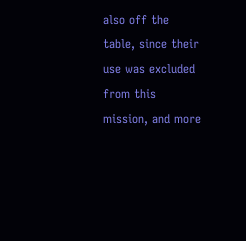also off the table, since their use was excluded from this mission, and more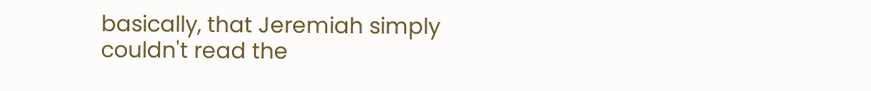basically, that Jeremiah simply couldn't read the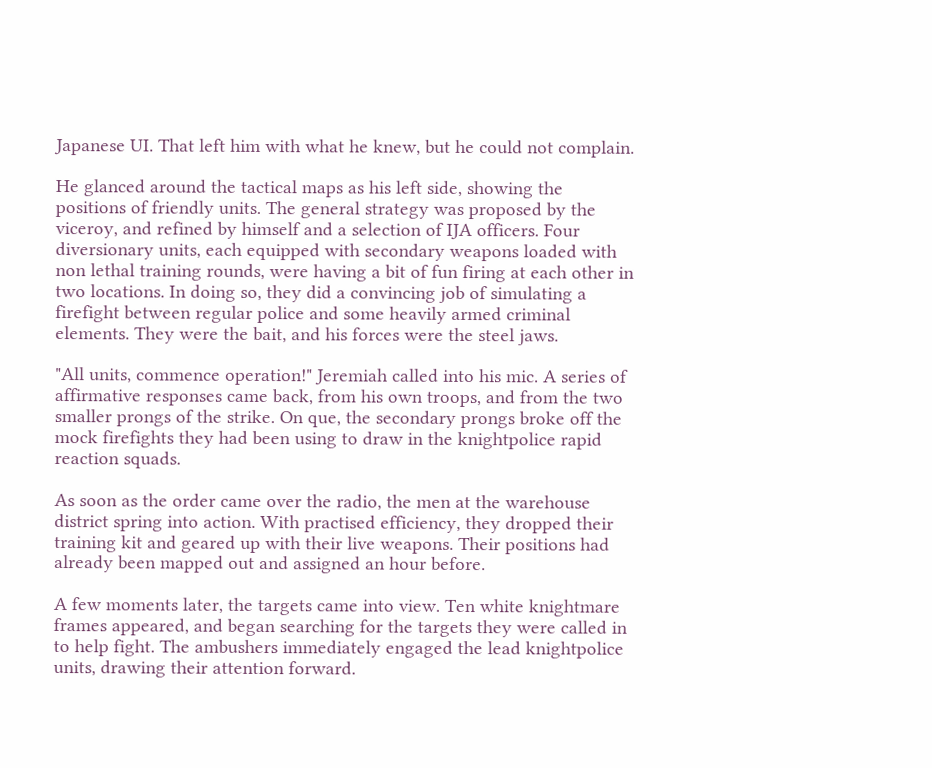Japanese UI. That left him with what he knew, but he could not complain.

He glanced around the tactical maps as his left side, showing the positions of friendly units. The general strategy was proposed by the viceroy, and refined by himself and a selection of IJA officers. Four diversionary units, each equipped with secondary weapons loaded with non lethal training rounds, were having a bit of fun firing at each other in two locations. In doing so, they did a convincing job of simulating a firefight between regular police and some heavily armed criminal elements. They were the bait, and his forces were the steel jaws.

"All units, commence operation!" Jeremiah called into his mic. A series of affirmative responses came back, from his own troops, and from the two smaller prongs of the strike. On que, the secondary prongs broke off the mock firefights they had been using to draw in the knightpolice rapid reaction squads.

As soon as the order came over the radio, the men at the warehouse district spring into action. With practised efficiency, they dropped their training kit and geared up with their live weapons. Their positions had already been mapped out and assigned an hour before.

A few moments later, the targets came into view. Ten white knightmare frames appeared, and began searching for the targets they were called in to help fight. The ambushers immediately engaged the lead knightpolice units, drawing their attention forward.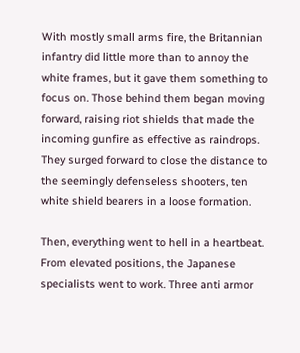With mostly small arms fire, the Britannian infantry did little more than to annoy the white frames, but it gave them something to focus on. Those behind them began moving forward, raising riot shields that made the incoming gunfire as effective as raindrops. They surged forward to close the distance to the seemingly defenseless shooters, ten white shield bearers in a loose formation.

Then, everything went to hell in a heartbeat. From elevated positions, the Japanese specialists went to work. Three anti armor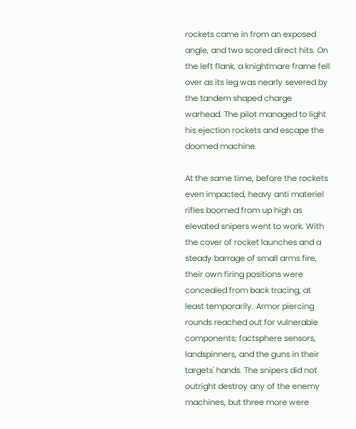rockets came in from an exposed angle, and two scored direct hits. On the left flank, a knightmare frame fell over as its leg was nearly severed by the tandem shaped charge warhead. The pilot managed to light his ejection rockets and escape the doomed machine.

At the same time, before the rockets even impacted, heavy anti materiel rifles boomed from up high as elevated snipers went to work. With the cover of rocket launches and a steady barrage of small arms fire, their own firing positions were concealed from back tracing, at least temporarily. Armor piercing rounds reached out for vulnerable components; factsphere sensors, landspinners, and the guns in their targets' hands. The snipers did not outright destroy any of the enemy machines, but three more were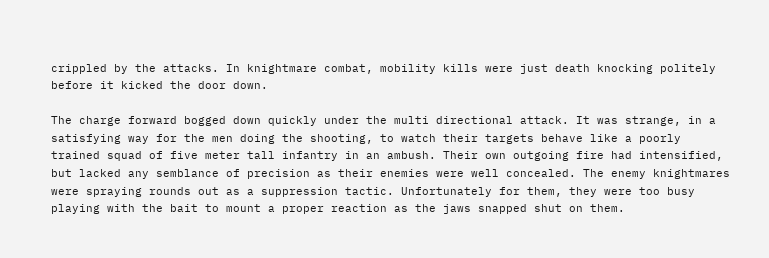crippled by the attacks. In knightmare combat, mobility kills were just death knocking politely before it kicked the door down.

The charge forward bogged down quickly under the multi directional attack. It was strange, in a satisfying way for the men doing the shooting, to watch their targets behave like a poorly trained squad of five meter tall infantry in an ambush. Their own outgoing fire had intensified, but lacked any semblance of precision as their enemies were well concealed. The enemy knightmares were spraying rounds out as a suppression tactic. Unfortunately for them, they were too busy playing with the bait to mount a proper reaction as the jaws snapped shut on them.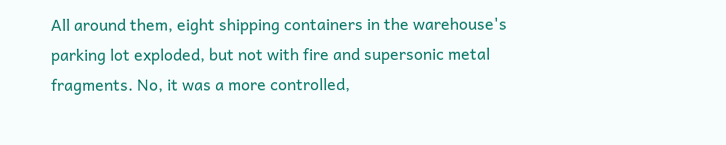All around them, eight shipping containers in the warehouse's parking lot exploded, but not with fire and supersonic metal fragments. No, it was a more controlled,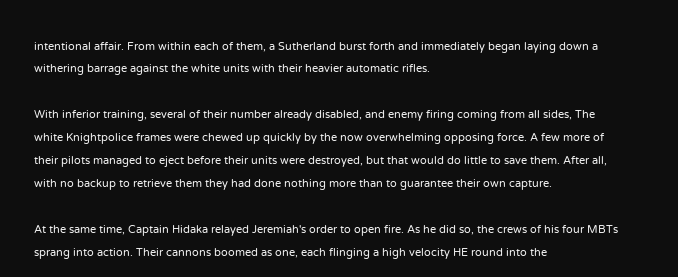intentional affair. From within each of them, a Sutherland burst forth and immediately began laying down a withering barrage against the white units with their heavier automatic rifles.

With inferior training, several of their number already disabled, and enemy firing coming from all sides, The white Knightpolice frames were chewed up quickly by the now overwhelming opposing force. A few more of their pilots managed to eject before their units were destroyed, but that would do little to save them. After all, with no backup to retrieve them they had done nothing more than to guarantee their own capture.

At the same time, Captain Hidaka relayed Jeremiah's order to open fire. As he did so, the crews of his four MBTs sprang into action. Their cannons boomed as one, each flinging a high velocity HE round into the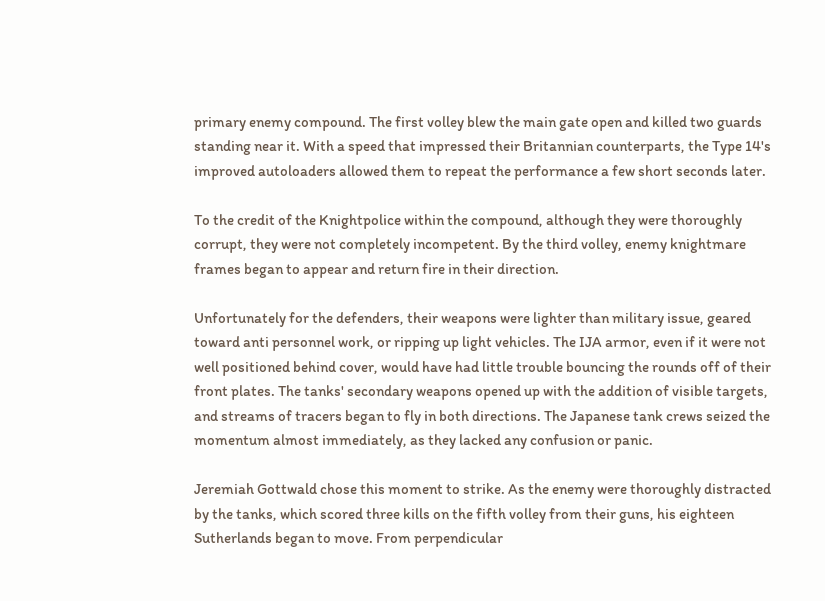primary enemy compound. The first volley blew the main gate open and killed two guards standing near it. With a speed that impressed their Britannian counterparts, the Type 14's improved autoloaders allowed them to repeat the performance a few short seconds later.

To the credit of the Knightpolice within the compound, although they were thoroughly corrupt, they were not completely incompetent. By the third volley, enemy knightmare frames began to appear and return fire in their direction.

Unfortunately for the defenders, their weapons were lighter than military issue, geared toward anti personnel work, or ripping up light vehicles. The IJA armor, even if it were not well positioned behind cover, would have had little trouble bouncing the rounds off of their front plates. The tanks' secondary weapons opened up with the addition of visible targets, and streams of tracers began to fly in both directions. The Japanese tank crews seized the momentum almost immediately, as they lacked any confusion or panic.

Jeremiah Gottwald chose this moment to strike. As the enemy were thoroughly distracted by the tanks, which scored three kills on the fifth volley from their guns, his eighteen Sutherlands began to move. From perpendicular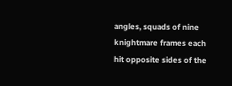angles, squads of nine knightmare frames each hit opposite sides of the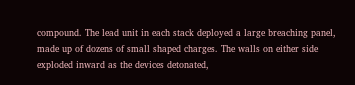compound. The lead unit in each stack deployed a large breaching panel, made up of dozens of small shaped charges. The walls on either side exploded inward as the devices detonated,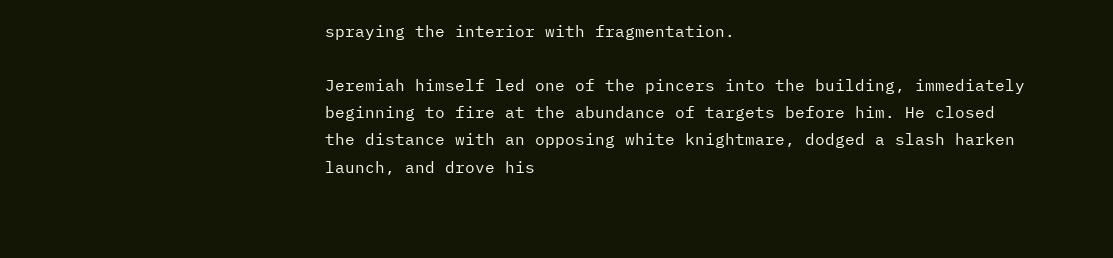spraying the interior with fragmentation.

Jeremiah himself led one of the pincers into the building, immediately beginning to fire at the abundance of targets before him. He closed the distance with an opposing white knightmare, dodged a slash harken launch, and drove his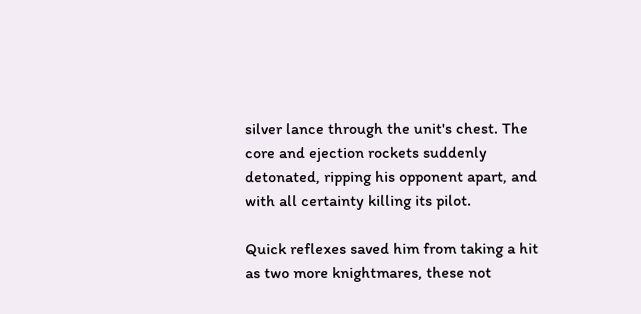silver lance through the unit's chest. The core and ejection rockets suddenly detonated, ripping his opponent apart, and with all certainty killing its pilot.

Quick reflexes saved him from taking a hit as two more knightmares, these not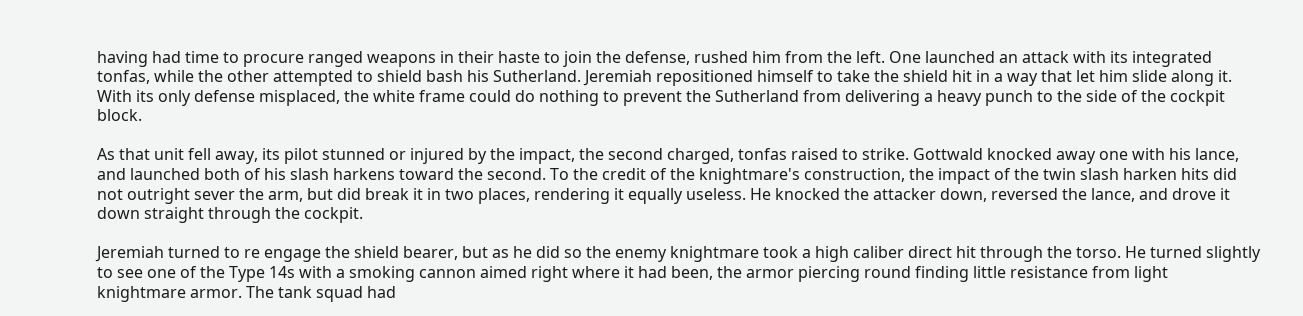having had time to procure ranged weapons in their haste to join the defense, rushed him from the left. One launched an attack with its integrated tonfas, while the other attempted to shield bash his Sutherland. Jeremiah repositioned himself to take the shield hit in a way that let him slide along it. With its only defense misplaced, the white frame could do nothing to prevent the Sutherland from delivering a heavy punch to the side of the cockpit block.

As that unit fell away, its pilot stunned or injured by the impact, the second charged, tonfas raised to strike. Gottwald knocked away one with his lance, and launched both of his slash harkens toward the second. To the credit of the knightmare's construction, the impact of the twin slash harken hits did not outright sever the arm, but did break it in two places, rendering it equally useless. He knocked the attacker down, reversed the lance, and drove it down straight through the cockpit.

Jeremiah turned to re engage the shield bearer, but as he did so the enemy knightmare took a high caliber direct hit through the torso. He turned slightly to see one of the Type 14s with a smoking cannon aimed right where it had been, the armor piercing round finding little resistance from light knightmare armor. The tank squad had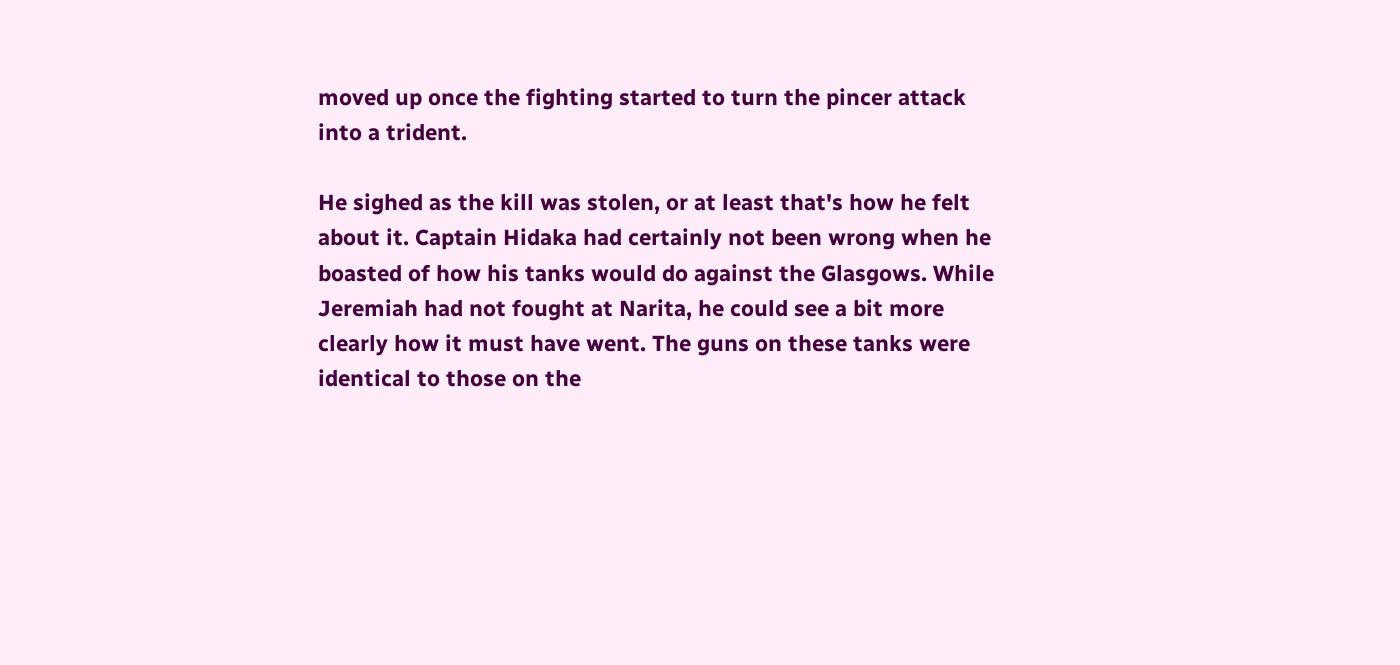moved up once the fighting started to turn the pincer attack into a trident.

He sighed as the kill was stolen, or at least that's how he felt about it. Captain Hidaka had certainly not been wrong when he boasted of how his tanks would do against the Glasgows. While Jeremiah had not fought at Narita, he could see a bit more clearly how it must have went. The guns on these tanks were identical to those on the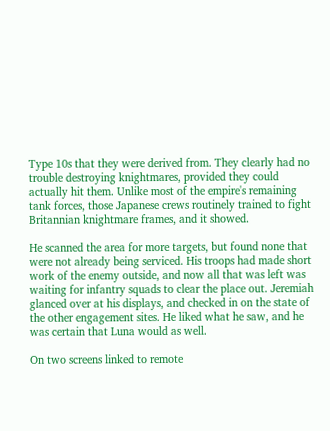Type 10s that they were derived from. They clearly had no trouble destroying knightmares, provided they could actually hit them. Unlike most of the empire's remaining tank forces, those Japanese crews routinely trained to fight Britannian knightmare frames, and it showed.

He scanned the area for more targets, but found none that were not already being serviced. His troops had made short work of the enemy outside, and now all that was left was waiting for infantry squads to clear the place out. Jeremiah glanced over at his displays, and checked in on the state of the other engagement sites. He liked what he saw, and he was certain that Luna would as well.

On two screens linked to remote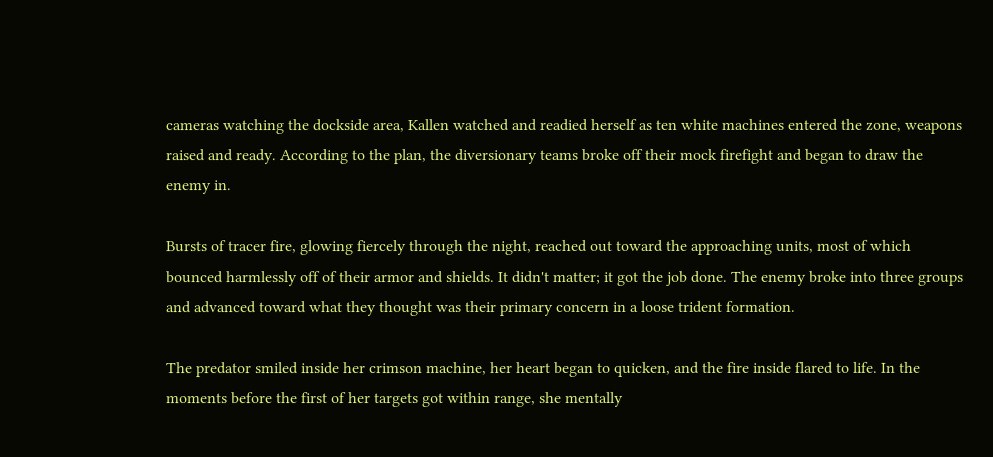cameras watching the dockside area, Kallen watched and readied herself as ten white machines entered the zone, weapons raised and ready. According to the plan, the diversionary teams broke off their mock firefight and began to draw the enemy in.

Bursts of tracer fire, glowing fiercely through the night, reached out toward the approaching units, most of which bounced harmlessly off of their armor and shields. It didn't matter; it got the job done. The enemy broke into three groups and advanced toward what they thought was their primary concern in a loose trident formation.

The predator smiled inside her crimson machine, her heart began to quicken, and the fire inside flared to life. In the moments before the first of her targets got within range, she mentally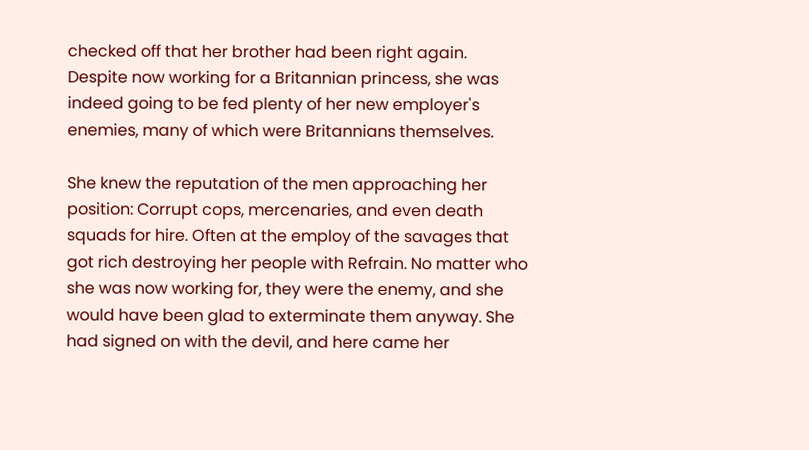checked off that her brother had been right again. Despite now working for a Britannian princess, she was indeed going to be fed plenty of her new employer's enemies, many of which were Britannians themselves.

She knew the reputation of the men approaching her position: Corrupt cops, mercenaries, and even death squads for hire. Often at the employ of the savages that got rich destroying her people with Refrain. No matter who she was now working for, they were the enemy, and she would have been glad to exterminate them anyway. She had signed on with the devil, and here came her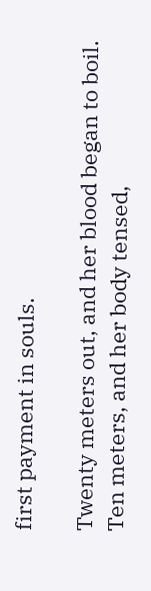first payment in souls.

Twenty meters out, and her blood began to boil. Ten meters, and her body tensed,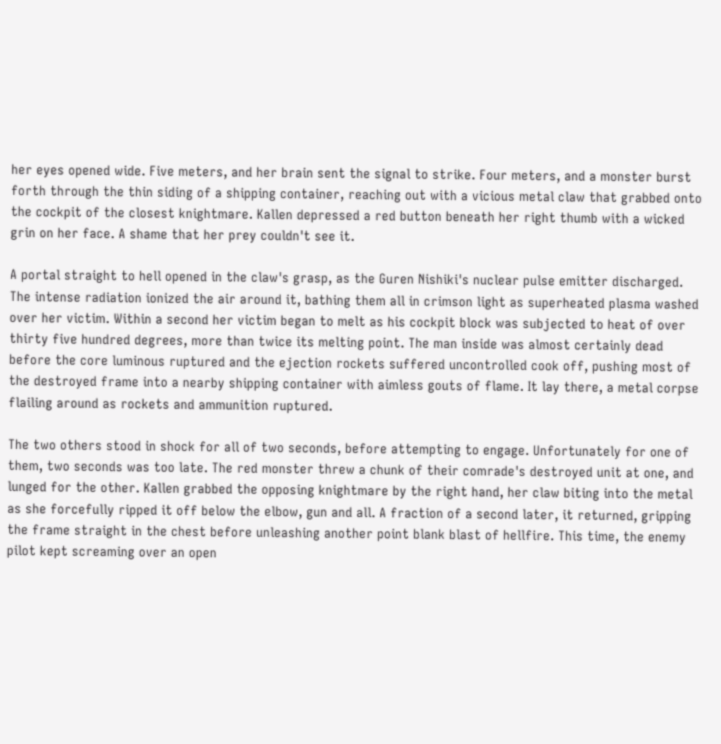her eyes opened wide. Five meters, and her brain sent the signal to strike. Four meters, and a monster burst forth through the thin siding of a shipping container, reaching out with a vicious metal claw that grabbed onto the cockpit of the closest knightmare. Kallen depressed a red button beneath her right thumb with a wicked grin on her face. A shame that her prey couldn't see it.

A portal straight to hell opened in the claw's grasp, as the Guren Nishiki's nuclear pulse emitter discharged. The intense radiation ionized the air around it, bathing them all in crimson light as superheated plasma washed over her victim. Within a second her victim began to melt as his cockpit block was subjected to heat of over thirty five hundred degrees, more than twice its melting point. The man inside was almost certainly dead before the core luminous ruptured and the ejection rockets suffered uncontrolled cook off, pushing most of the destroyed frame into a nearby shipping container with aimless gouts of flame. It lay there, a metal corpse flailing around as rockets and ammunition ruptured.

The two others stood in shock for all of two seconds, before attempting to engage. Unfortunately for one of them, two seconds was too late. The red monster threw a chunk of their comrade's destroyed unit at one, and lunged for the other. Kallen grabbed the opposing knightmare by the right hand, her claw biting into the metal as she forcefully ripped it off below the elbow, gun and all. A fraction of a second later, it returned, gripping the frame straight in the chest before unleashing another point blank blast of hellfire. This time, the enemy pilot kept screaming over an open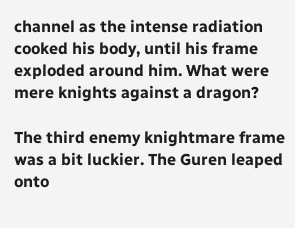channel as the intense radiation cooked his body, until his frame exploded around him. What were mere knights against a dragon?

The third enemy knightmare frame was a bit luckier. The Guren leaped onto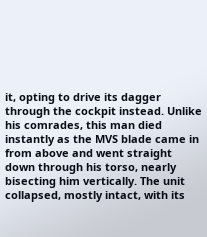it, opting to drive its dagger through the cockpit instead. Unlike his comrades, this man died instantly as the MVS blade came in from above and went straight down through his torso, nearly bisecting him vertically. The unit collapsed, mostly intact, with its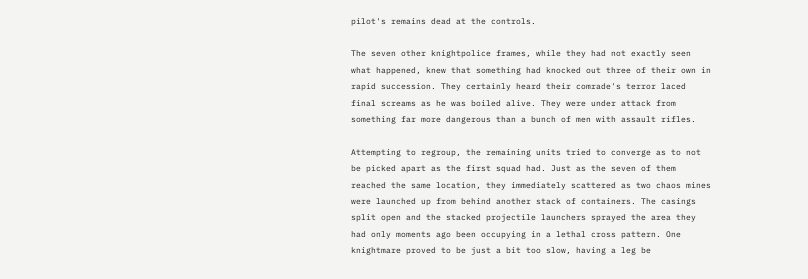pilot's remains dead at the controls.

The seven other knightpolice frames, while they had not exactly seen what happened, knew that something had knocked out three of their own in rapid succession. They certainly heard their comrade's terror laced final screams as he was boiled alive. They were under attack from something far more dangerous than a bunch of men with assault rifles.

Attempting to regroup, the remaining units tried to converge as to not be picked apart as the first squad had. Just as the seven of them reached the same location, they immediately scattered as two chaos mines were launched up from behind another stack of containers. The casings split open and the stacked projectile launchers sprayed the area they had only moments ago been occupying in a lethal cross pattern. One knightmare proved to be just a bit too slow, having a leg be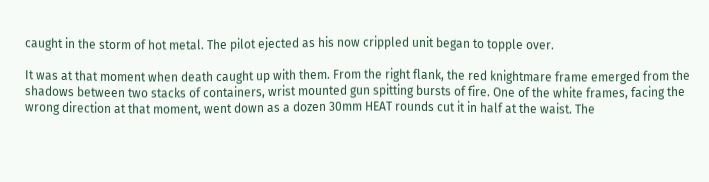caught in the storm of hot metal. The pilot ejected as his now crippled unit began to topple over.

It was at that moment when death caught up with them. From the right flank, the red knightmare frame emerged from the shadows between two stacks of containers, wrist mounted gun spitting bursts of fire. One of the white frames, facing the wrong direction at that moment, went down as a dozen 30mm HEAT rounds cut it in half at the waist. The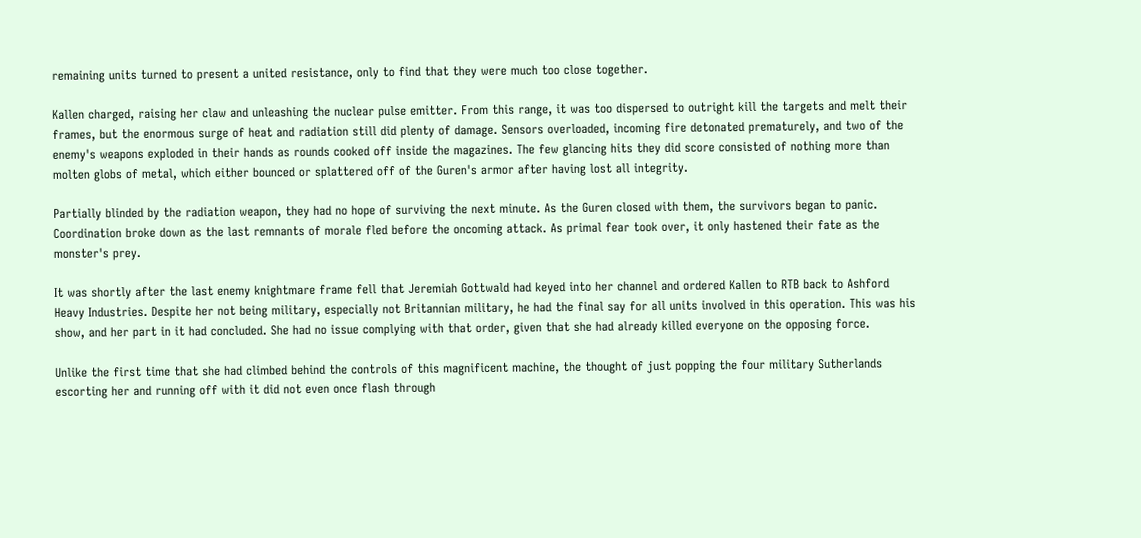remaining units turned to present a united resistance, only to find that they were much too close together.

Kallen charged, raising her claw and unleashing the nuclear pulse emitter. From this range, it was too dispersed to outright kill the targets and melt their frames, but the enormous surge of heat and radiation still did plenty of damage. Sensors overloaded, incoming fire detonated prematurely, and two of the enemy's weapons exploded in their hands as rounds cooked off inside the magazines. The few glancing hits they did score consisted of nothing more than molten globs of metal, which either bounced or splattered off of the Guren's armor after having lost all integrity.

Partially blinded by the radiation weapon, they had no hope of surviving the next minute. As the Guren closed with them, the survivors began to panic. Coordination broke down as the last remnants of morale fled before the oncoming attack. As primal fear took over, it only hastened their fate as the monster's prey.

It was shortly after the last enemy knightmare frame fell that Jeremiah Gottwald had keyed into her channel and ordered Kallen to RTB back to Ashford Heavy Industries. Despite her not being military, especially not Britannian military, he had the final say for all units involved in this operation. This was his show, and her part in it had concluded. She had no issue complying with that order, given that she had already killed everyone on the opposing force.

Unlike the first time that she had climbed behind the controls of this magnificent machine, the thought of just popping the four military Sutherlands escorting her and running off with it did not even once flash through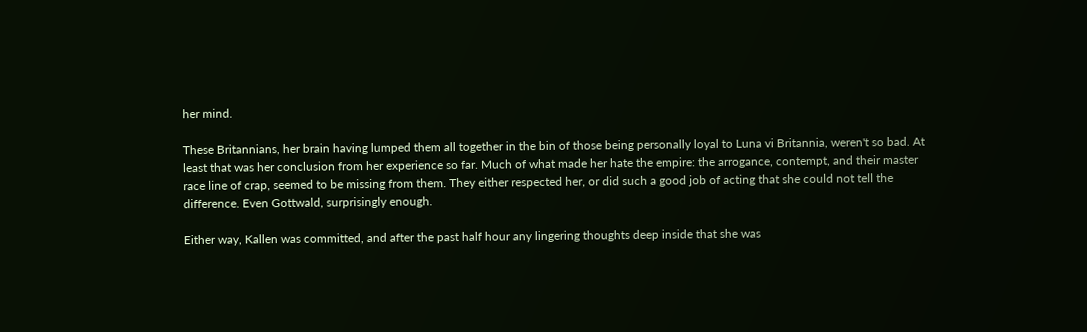her mind.

These Britannians, her brain having lumped them all together in the bin of those being personally loyal to Luna vi Britannia, weren't so bad. At least that was her conclusion from her experience so far. Much of what made her hate the empire: the arrogance, contempt, and their master race line of crap, seemed to be missing from them. They either respected her, or did such a good job of acting that she could not tell the difference. Even Gottwald, surprisingly enough.

Either way, Kallen was committed, and after the past half hour any lingering thoughts deep inside that she was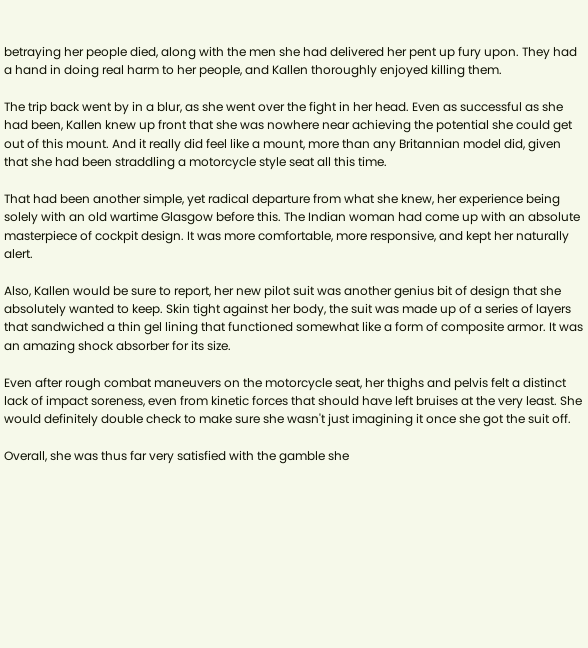betraying her people died, along with the men she had delivered her pent up fury upon. They had a hand in doing real harm to her people, and Kallen thoroughly enjoyed killing them.

The trip back went by in a blur, as she went over the fight in her head. Even as successful as she had been, Kallen knew up front that she was nowhere near achieving the potential she could get out of this mount. And it really did feel like a mount, more than any Britannian model did, given that she had been straddling a motorcycle style seat all this time.

That had been another simple, yet radical departure from what she knew, her experience being solely with an old wartime Glasgow before this. The Indian woman had come up with an absolute masterpiece of cockpit design. It was more comfortable, more responsive, and kept her naturally alert.

Also, Kallen would be sure to report, her new pilot suit was another genius bit of design that she absolutely wanted to keep. Skin tight against her body, the suit was made up of a series of layers that sandwiched a thin gel lining that functioned somewhat like a form of composite armor. It was an amazing shock absorber for its size.

Even after rough combat maneuvers on the motorcycle seat, her thighs and pelvis felt a distinct lack of impact soreness, even from kinetic forces that should have left bruises at the very least. She would definitely double check to make sure she wasn't just imagining it once she got the suit off.

Overall, she was thus far very satisfied with the gamble she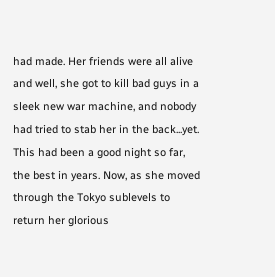had made. Her friends were all alive and well, she got to kill bad guys in a sleek new war machine, and nobody had tried to stab her in the back...yet. This had been a good night so far, the best in years. Now, as she moved through the Tokyo sublevels to return her glorious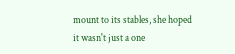mount to its stables, she hoped it wasn't just a one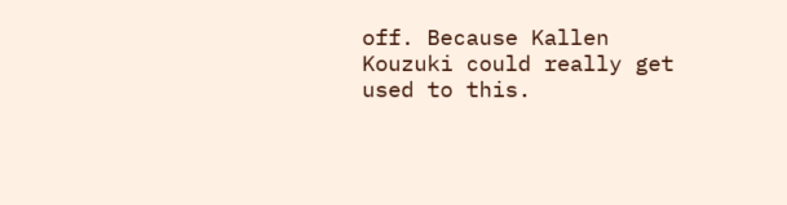off. Because Kallen Kouzuki could really get used to this.